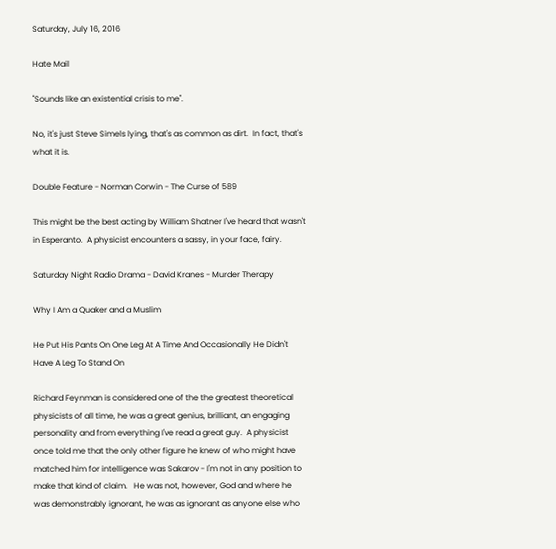Saturday, July 16, 2016

Hate Mail

"Sounds like an existential crisis to me".

No, it's just Steve Simels lying, that's as common as dirt.  In fact, that's what it is.

Double Feature - Norman Corwin - The Curse of 589

This might be the best acting by William Shatner I've heard that wasn't in Esperanto.  A physicist encounters a sassy, in your face, fairy.

Saturday Night Radio Drama - David Kranes - Murder Therapy

Why I Am a Quaker and a Muslim

He Put His Pants On One Leg At A Time And Occasionally He Didn't Have A Leg To Stand On

Richard Feynman is considered one of the the greatest theoretical physicists of all time, he was a great genius, brilliant, an engaging personality and from everything I've read a great guy.  A physicist once told me that the only other figure he knew of who might have matched him for intelligence was Sakarov - I'm not in any position to make that kind of claim.   He was not, however, God and where he was demonstrably ignorant, he was as ignorant as anyone else who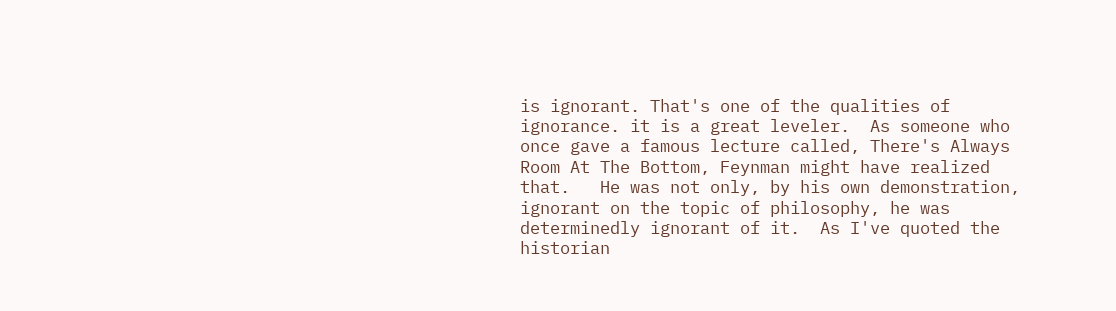is ignorant. That's one of the qualities of ignorance. it is a great leveler.  As someone who once gave a famous lecture called, There's Always Room At The Bottom, Feynman might have realized that.   He was not only, by his own demonstration, ignorant on the topic of philosophy, he was determinedly ignorant of it.  As I've quoted the historian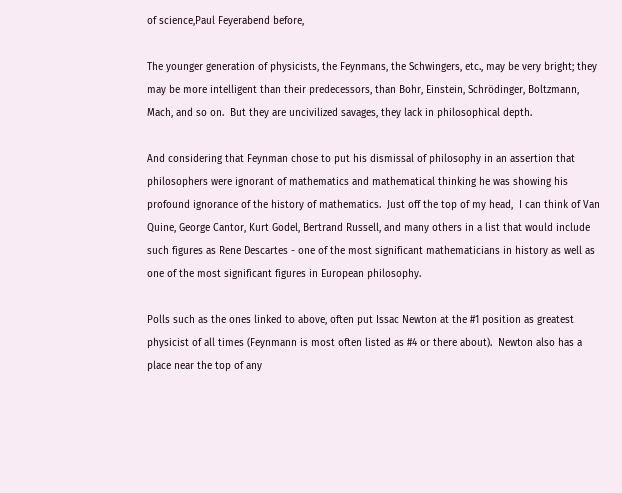of science,Paul Feyerabend before,

The younger generation of physicists, the Feynmans, the Schwingers, etc., may be very bright; they may be more intelligent than their predecessors, than Bohr, Einstein, Schrödinger, Boltzmann, Mach, and so on.  But they are uncivilized savages, they lack in philosophical depth.

And considering that Feynman chose to put his dismissal of philosophy in an assertion that philosophers were ignorant of mathematics and mathematical thinking he was showing his profound ignorance of the history of mathematics.  Just off the top of my head,  I can think of Van Quine, George Cantor, Kurt Godel, Bertrand Russell, and many others in a list that would include such figures as Rene Descartes - one of the most significant mathematicians in history as well as one of the most significant figures in European philosophy.

Polls such as the ones linked to above, often put Issac Newton at the #1 position as greatest physicist of all times (Feynmann is most often listed as #4 or there about).  Newton also has a place near the top of any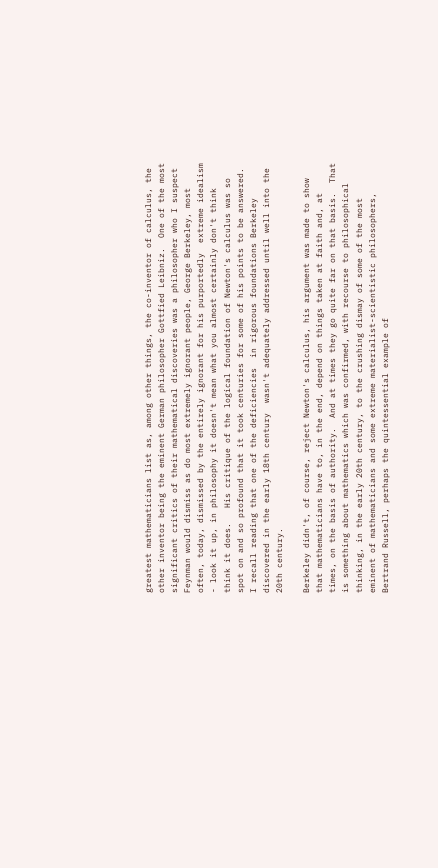greatest mathematicians list as, among other things, the co-inventor of calculus, the other inventor being the eminent German philosopher Gottfied Leibniz.  One of the most significant critics of their mathematical discoveries was a philosopher who I suspect Feynman would dismiss as do most extremely ignorant people, George Berkeley, most often, today, dismissed by the entirely ignorant for his purportedly  extreme idealism - look it up, in philosophy it doesn't mean what you almost certainly don't think think it does.   His critique of the logical foundation of Newton's calculus was so spot on and so profound that it took centuries for some of his points to be answered.  I recall reading that one of the deficiencies  in rigorous foundations Berkeley discovered in the early 18th century  wasn't adequately addressed until well into the 20th century.

Berkeley didn't, of course, reject Newton's calculus, his argument was made to show that mathematicians have to, in the end, depend on things taken at faith and, at times, on the basis of authority.  And at times they go quite far on that basis.  That is something about mathematics which was confirmed, with recourse to philosophical thinking, in the early 20th century, to the crushing dismay of some of the most eminent of mathematicians and some extreme materialist-scientistic philosophers, Bertrand Russell, perhaps the quintessential example of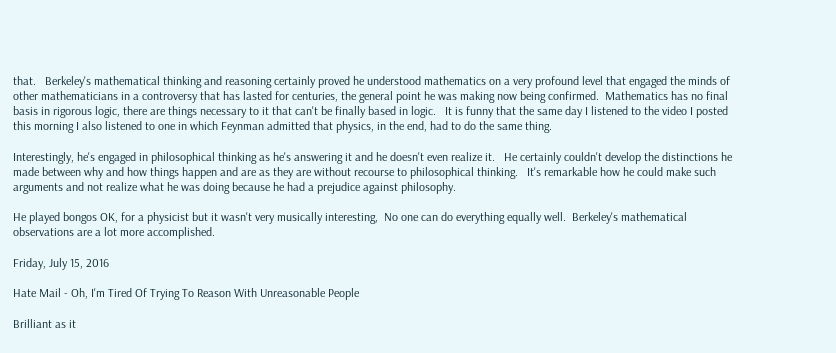that.   Berkeley's mathematical thinking and reasoning certainly proved he understood mathematics on a very profound level that engaged the minds of other mathematicians in a controversy that has lasted for centuries, the general point he was making now being confirmed.  Mathematics has no final basis in rigorous logic, there are things necessary to it that can't be finally based in logic.   It is funny that the same day I listened to the video I posted this morning I also listened to one in which Feynman admitted that physics, in the end, had to do the same thing.

Interestingly, he's engaged in philosophical thinking as he's answering it and he doesn't even realize it.   He certainly couldn't develop the distinctions he made between why and how things happen and are as they are without recourse to philosophical thinking.   It's remarkable how he could make such arguments and not realize what he was doing because he had a prejudice against philosophy.

He played bongos OK, for a physicist but it wasn't very musically interesting,  No one can do everything equally well.  Berkeley's mathematical observations are a lot more accomplished.

Friday, July 15, 2016

Hate Mail - Oh, I'm Tired Of Trying To Reason With Unreasonable People

Brilliant as it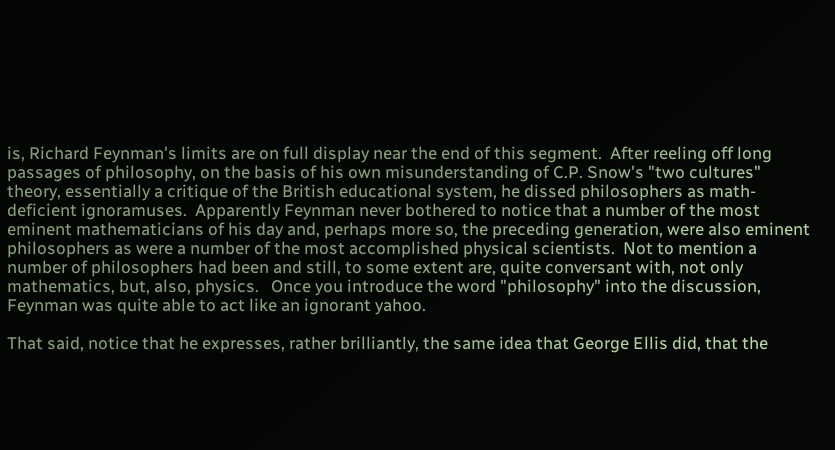is, Richard Feynman's limits are on full display near the end of this segment.  After reeling off long passages of philosophy, on the basis of his own misunderstanding of C.P. Snow's "two cultures" theory, essentially a critique of the British educational system, he dissed philosophers as math-deficient ignoramuses.  Apparently Feynman never bothered to notice that a number of the most eminent mathematicians of his day and, perhaps more so, the preceding generation, were also eminent philosophers as were a number of the most accomplished physical scientists.  Not to mention a number of philosophers had been and still, to some extent are, quite conversant with, not only mathematics, but, also, physics.   Once you introduce the word "philosophy" into the discussion, Feynman was quite able to act like an ignorant yahoo.

That said, notice that he expresses, rather brilliantly, the same idea that George Ellis did, that the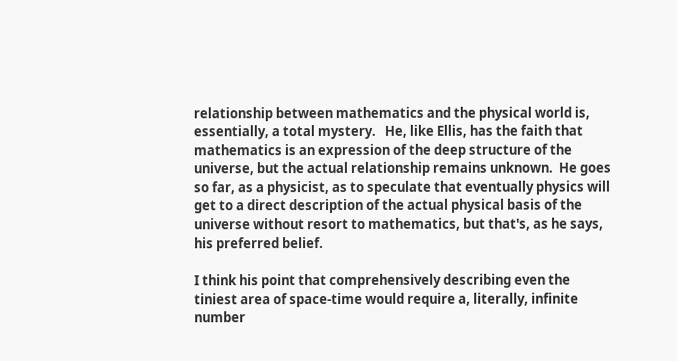relationship between mathematics and the physical world is, essentially, a total mystery.   He, like Ellis, has the faith that mathematics is an expression of the deep structure of the universe, but the actual relationship remains unknown.  He goes so far, as a physicist, as to speculate that eventually physics will get to a direct description of the actual physical basis of the universe without resort to mathematics, but that's, as he says, his preferred belief.

I think his point that comprehensively describing even the tiniest area of space-time would require a, literally, infinite number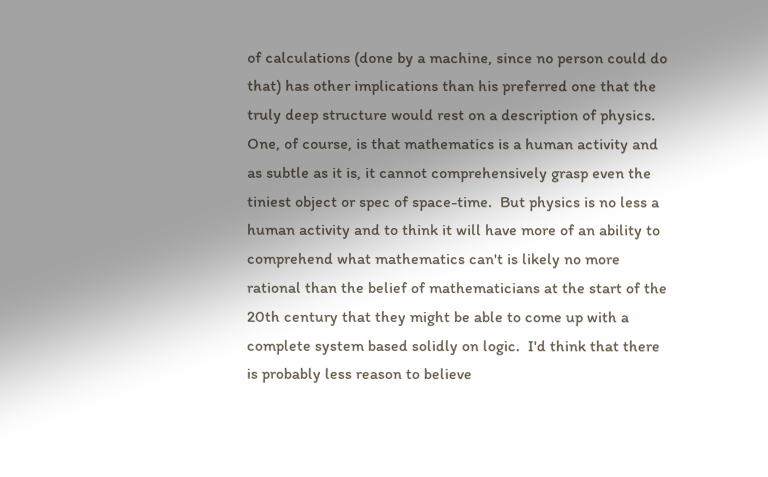of calculations (done by a machine, since no person could do that) has other implications than his preferred one that the truly deep structure would rest on a description of physics.  One, of course, is that mathematics is a human activity and as subtle as it is, it cannot comprehensively grasp even the tiniest object or spec of space-time.  But physics is no less a human activity and to think it will have more of an ability to comprehend what mathematics can't is likely no more rational than the belief of mathematicians at the start of the 20th century that they might be able to come up with a complete system based solidly on logic.  I'd think that there is probably less reason to believe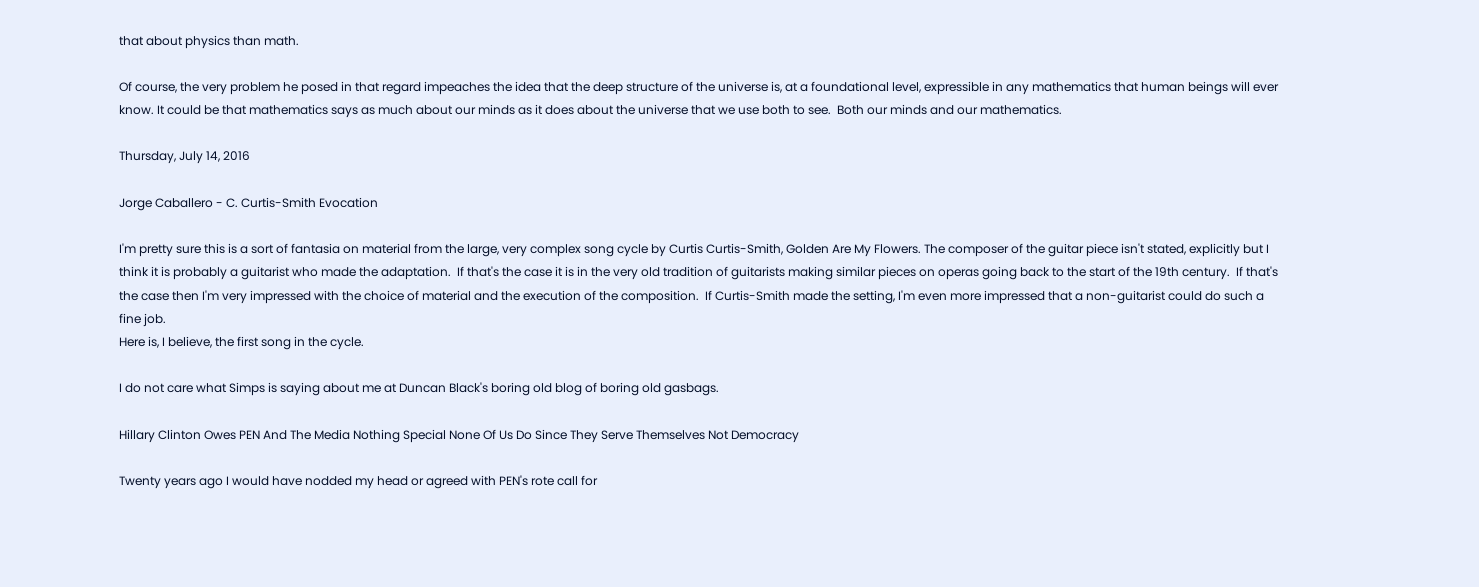that about physics than math.

Of course, the very problem he posed in that regard impeaches the idea that the deep structure of the universe is, at a foundational level, expressible in any mathematics that human beings will ever know. It could be that mathematics says as much about our minds as it does about the universe that we use both to see.  Both our minds and our mathematics.

Thursday, July 14, 2016

Jorge Caballero - C. Curtis-Smith Evocation

I'm pretty sure this is a sort of fantasia on material from the large, very complex song cycle by Curtis Curtis-Smith, Golden Are My Flowers. The composer of the guitar piece isn't stated, explicitly but I think it is probably a guitarist who made the adaptation.  If that's the case it is in the very old tradition of guitarists making similar pieces on operas going back to the start of the 19th century.  If that's the case then I'm very impressed with the choice of material and the execution of the composition.  If Curtis-Smith made the setting, I'm even more impressed that a non-guitarist could do such a fine job.
Here is, I believe, the first song in the cycle.

I do not care what Simps is saying about me at Duncan Black's boring old blog of boring old gasbags.

Hillary Clinton Owes PEN And The Media Nothing Special None Of Us Do Since They Serve Themselves Not Democracy

Twenty years ago I would have nodded my head or agreed with PEN's rote call for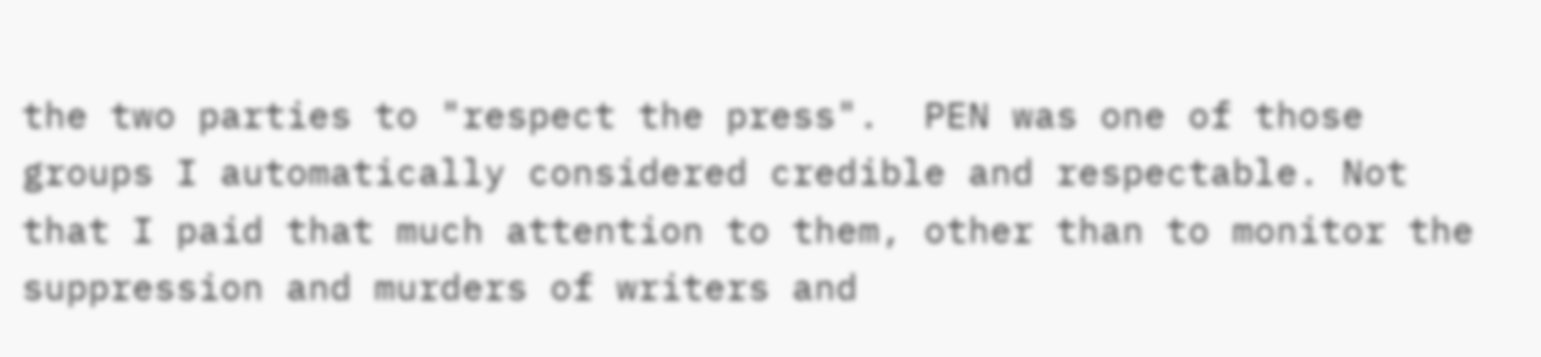the two parties to "respect the press".  PEN was one of those groups I automatically considered credible and respectable. Not that I paid that much attention to them, other than to monitor the suppression and murders of writers and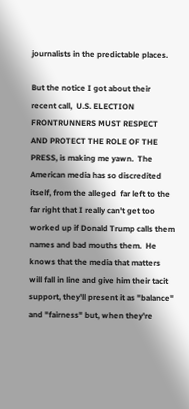journalists in the predictable places.

But the notice I got about their recent call,  U.S. ELECTION FRONTRUNNERS MUST RESPECT AND PROTECT THE ROLE OF THE PRESS, is making me yawn.  The American media has so discredited itself, from the alleged  far left to the far right that I really can't get too worked up if Donald Trump calls them names and bad mouths them.  He knows that the media that matters will fall in line and give him their tacit support, they'll present it as "balance" and "fairness" but, when they're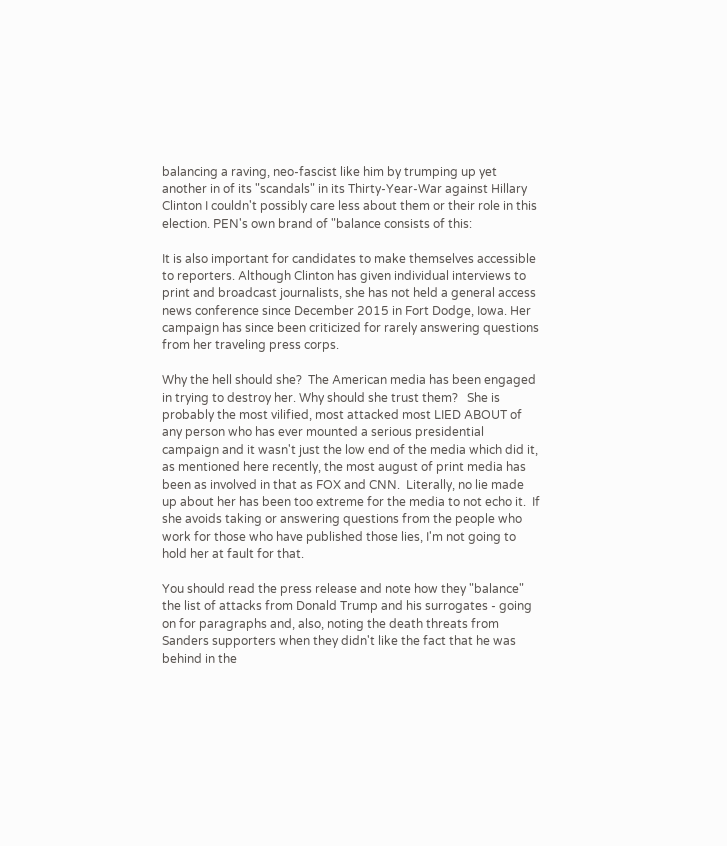balancing a raving, neo-fascist like him by trumping up yet another in of its "scandals" in its Thirty-Year-War against Hillary Clinton I couldn't possibly care less about them or their role in this election. PEN's own brand of "balance consists of this:

It is also important for candidates to make themselves accessible to reporters. Although Clinton has given individual interviews to print and broadcast journalists, she has not held a general access news conference since December 2015 in Fort Dodge, Iowa. Her campaign has since been criticized for rarely answering questions from her traveling press corps.

Why the hell should she?  The American media has been engaged in trying to destroy her. Why should she trust them?   She is probably the most vilified, most attacked most LIED ABOUT of any person who has ever mounted a serious presidential campaign and it wasn't just the low end of the media which did it, as mentioned here recently, the most august of print media has been as involved in that as FOX and CNN.  Literally, no lie made up about her has been too extreme for the media to not echo it.  If she avoids taking or answering questions from the people who work for those who have published those lies, I'm not going to hold her at fault for that.

You should read the press release and note how they "balance" the list of attacks from Donald Trump and his surrogates - going on for paragraphs and, also, noting the death threats from Sanders supporters when they didn't like the fact that he was behind in the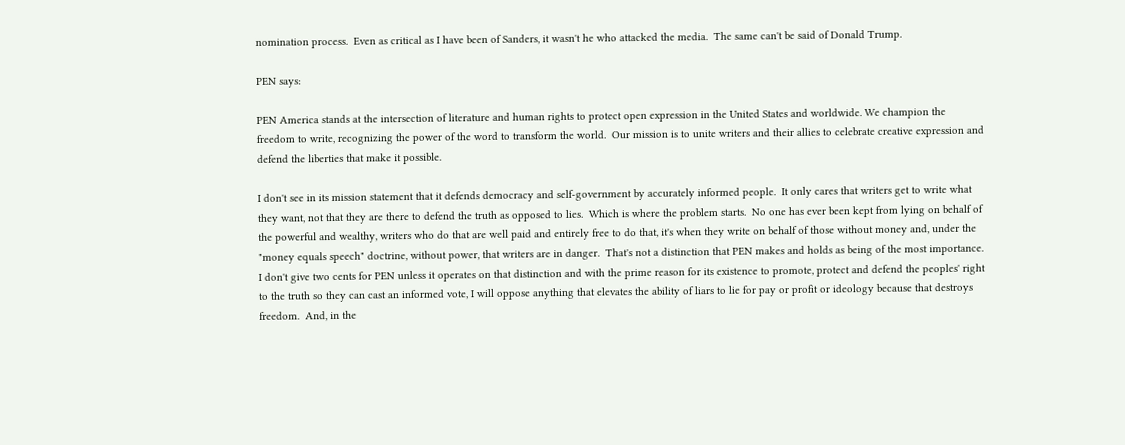nomination process.  Even as critical as I have been of Sanders, it wasn't he who attacked the media.  The same can't be said of Donald Trump.

PEN says:

PEN America stands at the intersection of literature and human rights to protect open expression in the United States and worldwide. We champion the freedom to write, recognizing the power of the word to transform the world.  Our mission is to unite writers and their allies to celebrate creative expression and defend the liberties that make it possible.

I don't see in its mission statement that it defends democracy and self-government by accurately informed people.  It only cares that writers get to write what they want, not that they are there to defend the truth as opposed to lies.  Which is where the problem starts.  No one has ever been kept from lying on behalf of the powerful and wealthy, writers who do that are well paid and entirely free to do that, it's when they write on behalf of those without money and, under the "money equals speech" doctrine, without power, that writers are in danger.  That's not a distinction that PEN makes and holds as being of the most importance.  I don't give two cents for PEN unless it operates on that distinction and with the prime reason for its existence to promote, protect and defend the peoples' right to the truth so they can cast an informed vote, I will oppose anything that elevates the ability of liars to lie for pay or profit or ideology because that destroys freedom.  And, in the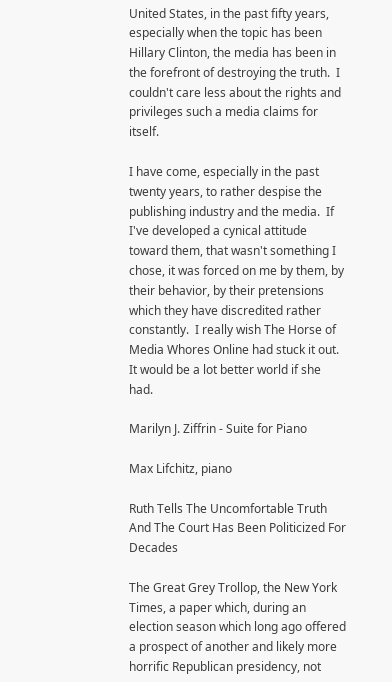United States, in the past fifty years, especially when the topic has been Hillary Clinton, the media has been in the forefront of destroying the truth.  I couldn't care less about the rights and privileges such a media claims for itself.

I have come, especially in the past twenty years, to rather despise the publishing industry and the media.  If I've developed a cynical attitude toward them, that wasn't something I chose, it was forced on me by them, by their behavior, by their pretensions which they have discredited rather constantly.  I really wish The Horse of Media Whores Online had stuck it out.  It would be a lot better world if she had.

Marilyn J. Ziffrin - Suite for Piano

Max Lifchitz, piano

Ruth Tells The Uncomfortable Truth And The Court Has Been Politicized For Decades

The Great Grey Trollop, the New York Times, a paper which, during an election season which long ago offered a prospect of another and likely more horrific Republican presidency, not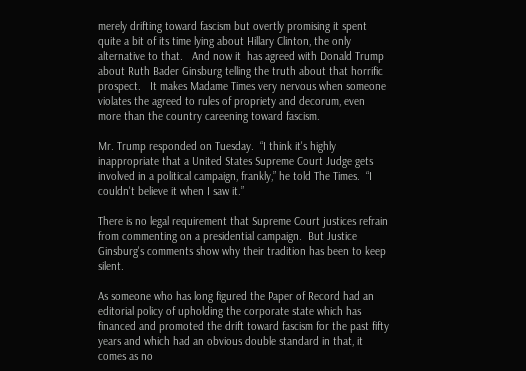merely drifting toward fascism but overtly promising it spent quite a bit of its time lying about Hillary Clinton, the only alternative to that.   And now it  has agreed with Donald Trump about Ruth Bader Ginsburg telling the truth about that horrific prospect.   It makes Madame Times very nervous when someone violates the agreed to rules of propriety and decorum, even more than the country careening toward fascism.

Mr. Trump responded on Tuesday.  “I think it's highly inappropriate that a United States Supreme Court Judge gets involved in a political campaign, frankly,” he told The Times.  “I couldn't believe it when I saw it.”

There is no legal requirement that Supreme Court justices refrain from commenting on a presidential campaign.  But Justice Ginsburg's comments show why their tradition has been to keep silent.

As someone who has long figured the Paper of Record had an editorial policy of upholding the corporate state which has financed and promoted the drift toward fascism for the past fifty years and which had an obvious double standard in that, it comes as no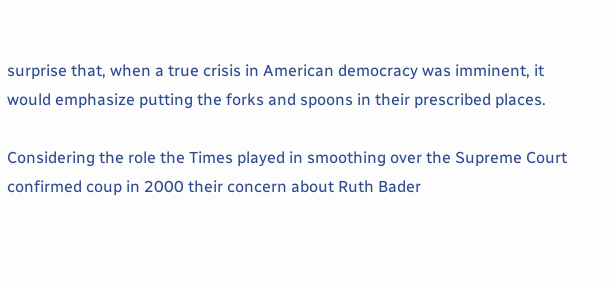surprise that, when a true crisis in American democracy was imminent, it would emphasize putting the forks and spoons in their prescribed places.

Considering the role the Times played in smoothing over the Supreme Court confirmed coup in 2000 their concern about Ruth Bader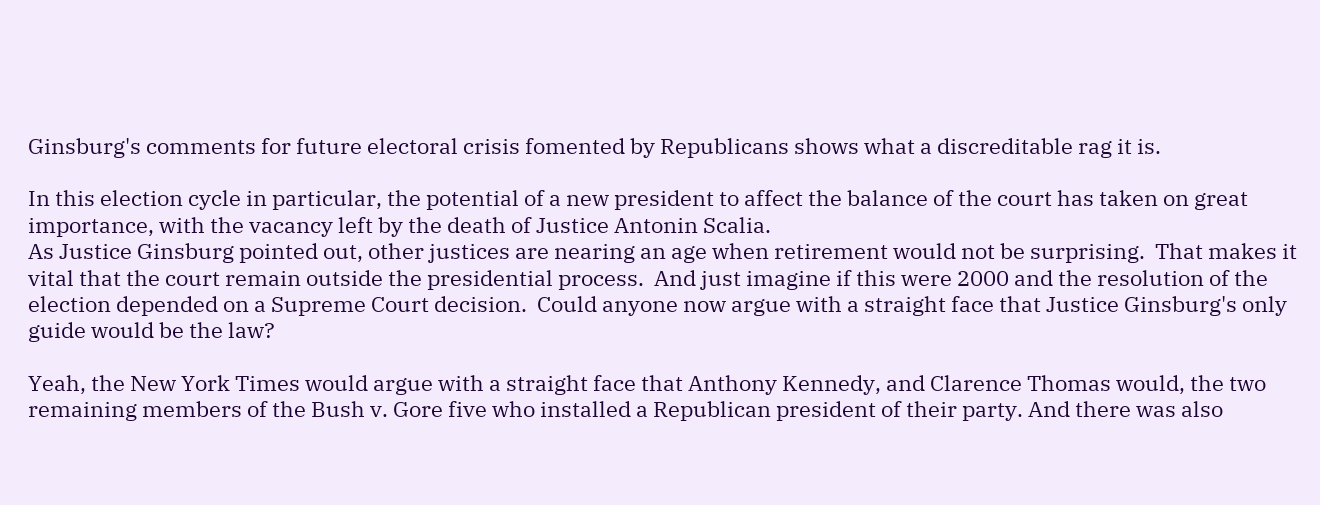Ginsburg's comments for future electoral crisis fomented by Republicans shows what a discreditable rag it is.

In this election cycle in particular, the potential of a new president to affect the balance of the court has taken on great importance, with the vacancy left by the death of Justice Antonin Scalia.
As Justice Ginsburg pointed out, other justices are nearing an age when retirement would not be surprising.  That makes it vital that the court remain outside the presidential process.  And just imagine if this were 2000 and the resolution of the election depended on a Supreme Court decision.  Could anyone now argue with a straight face that Justice Ginsburg's only guide would be the law?

Yeah, the New York Times would argue with a straight face that Anthony Kennedy, and Clarence Thomas would, the two remaining members of the Bush v. Gore five who installed a Republican president of their party. And there was also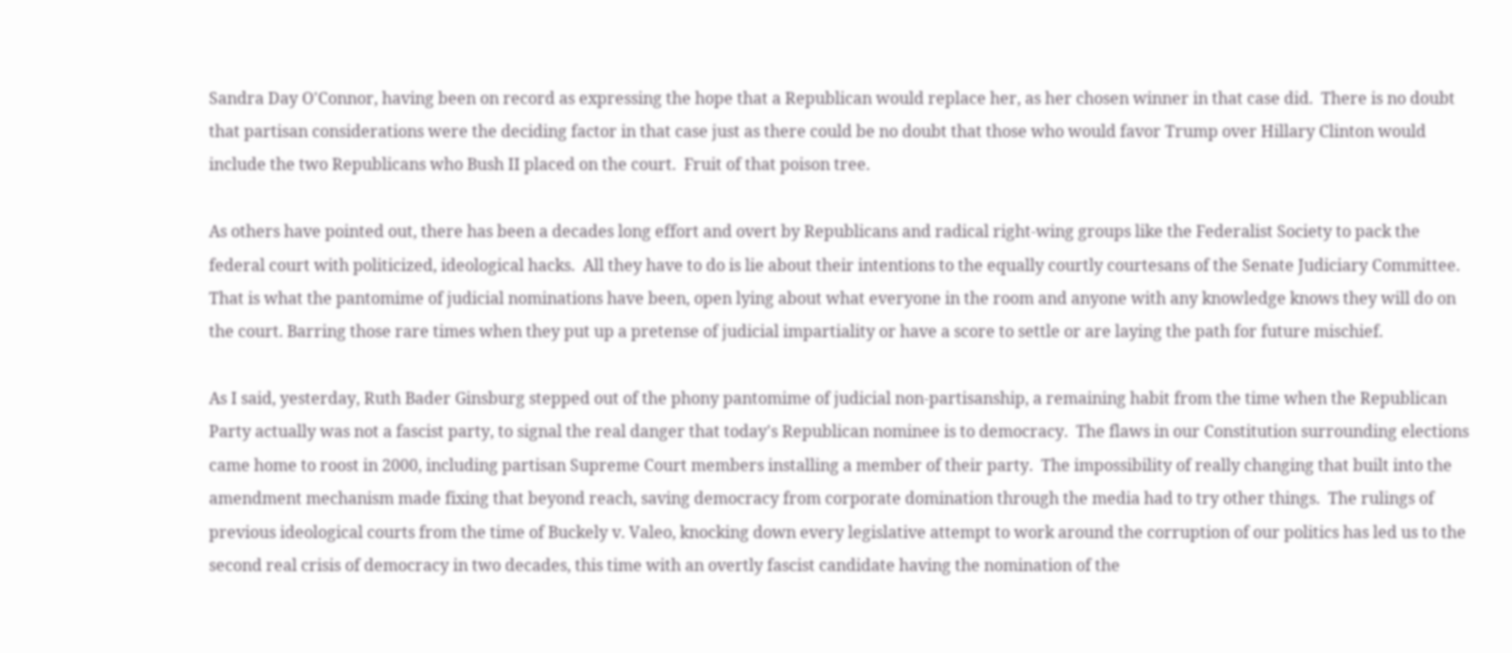Sandra Day O'Connor, having been on record as expressing the hope that a Republican would replace her, as her chosen winner in that case did.  There is no doubt that partisan considerations were the deciding factor in that case just as there could be no doubt that those who would favor Trump over Hillary Clinton would include the two Republicans who Bush II placed on the court.  Fruit of that poison tree.

As others have pointed out, there has been a decades long effort and overt by Republicans and radical right-wing groups like the Federalist Society to pack the federal court with politicized, ideological hacks.  All they have to do is lie about their intentions to the equally courtly courtesans of the Senate Judiciary Committee.  That is what the pantomime of judicial nominations have been, open lying about what everyone in the room and anyone with any knowledge knows they will do on the court. Barring those rare times when they put up a pretense of judicial impartiality or have a score to settle or are laying the path for future mischief.

As I said, yesterday, Ruth Bader Ginsburg stepped out of the phony pantomime of judicial non-partisanship, a remaining habit from the time when the Republican Party actually was not a fascist party, to signal the real danger that today's Republican nominee is to democracy.  The flaws in our Constitution surrounding elections came home to roost in 2000, including partisan Supreme Court members installing a member of their party.  The impossibility of really changing that built into the amendment mechanism made fixing that beyond reach, saving democracy from corporate domination through the media had to try other things.  The rulings of previous ideological courts from the time of Buckely v. Valeo, knocking down every legislative attempt to work around the corruption of our politics has led us to the second real crisis of democracy in two decades, this time with an overtly fascist candidate having the nomination of the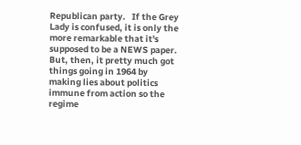Republican party.   If the Grey Lady is confused, it is only the more remarkable that it's supposed to be a NEWS paper.   But, then, it pretty much got things going in 1964 by making lies about politics immune from action so the regime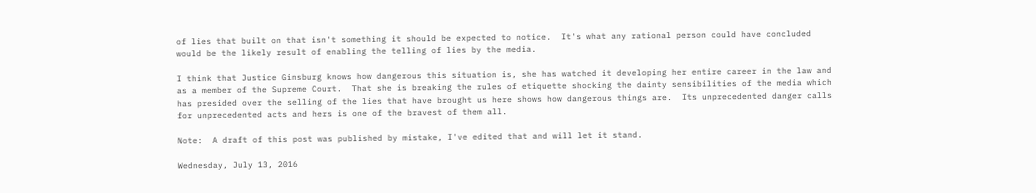of lies that built on that isn't something it should be expected to notice.  It's what any rational person could have concluded would be the likely result of enabling the telling of lies by the media.

I think that Justice Ginsburg knows how dangerous this situation is, she has watched it developing her entire career in the law and as a member of the Supreme Court.  That she is breaking the rules of etiquette shocking the dainty sensibilities of the media which has presided over the selling of the lies that have brought us here shows how dangerous things are.  Its unprecedented danger calls for unprecedented acts and hers is one of the bravest of them all.

Note:  A draft of this post was published by mistake, I've edited that and will let it stand.

Wednesday, July 13, 2016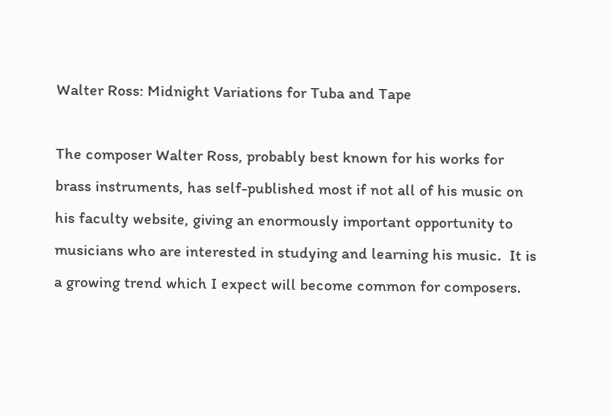Walter Ross: Midnight Variations for Tuba and Tape

The composer Walter Ross, probably best known for his works for brass instruments, has self-published most if not all of his music on his faculty website, giving an enormously important opportunity to musicians who are interested in studying and learning his music.  It is a growing trend which I expect will become common for composers.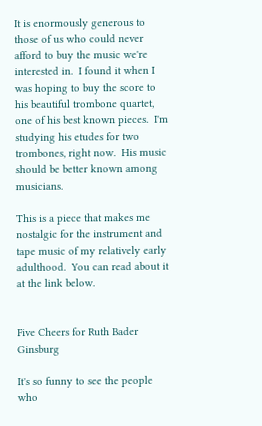It is enormously generous to those of us who could never afford to buy the music we're interested in.  I found it when I was hoping to buy the score to his beautiful trombone quartet, one of his best known pieces.  I'm studying his etudes for two trombones, right now.  His music should be better known among musicians.

This is a piece that makes me nostalgic for the instrument and tape music of my relatively early adulthood.  You can read about it at the link below.


Five Cheers for Ruth Bader Ginsburg

It's so funny to see the people who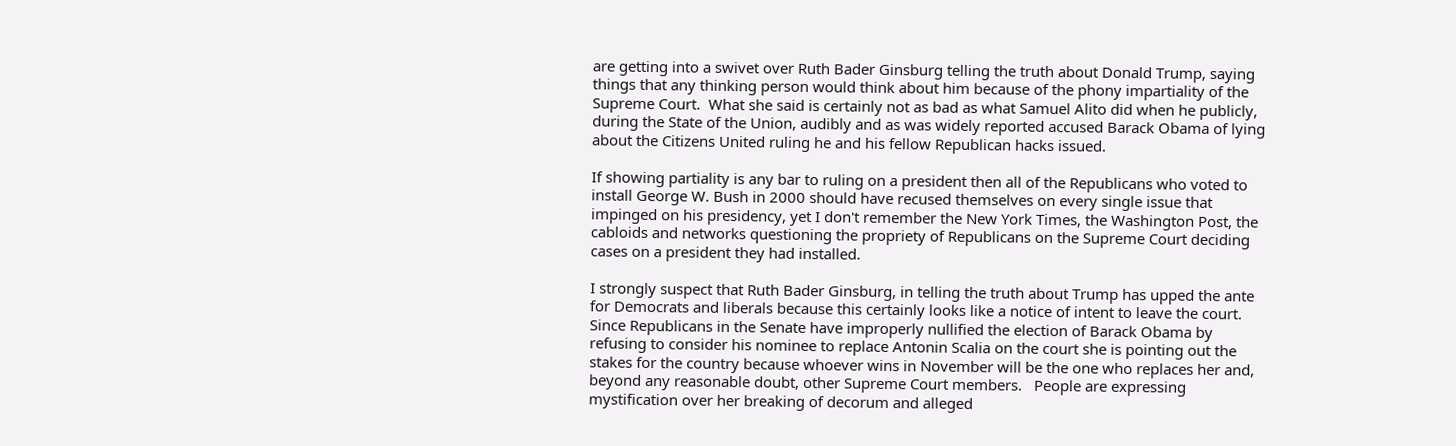are getting into a swivet over Ruth Bader Ginsburg telling the truth about Donald Trump, saying things that any thinking person would think about him because of the phony impartiality of the Supreme Court.  What she said is certainly not as bad as what Samuel Alito did when he publicly, during the State of the Union, audibly and as was widely reported accused Barack Obama of lying about the Citizens United ruling he and his fellow Republican hacks issued.

If showing partiality is any bar to ruling on a president then all of the Republicans who voted to install George W. Bush in 2000 should have recused themselves on every single issue that impinged on his presidency, yet I don't remember the New York Times, the Washington Post, the cabloids and networks questioning the propriety of Republicans on the Supreme Court deciding cases on a president they had installed.

I strongly suspect that Ruth Bader Ginsburg, in telling the truth about Trump has upped the ante for Democrats and liberals because this certainly looks like a notice of intent to leave the court.  Since Republicans in the Senate have improperly nullified the election of Barack Obama by refusing to consider his nominee to replace Antonin Scalia on the court she is pointing out the stakes for the country because whoever wins in November will be the one who replaces her and, beyond any reasonable doubt, other Supreme Court members.   People are expressing mystification over her breaking of decorum and alleged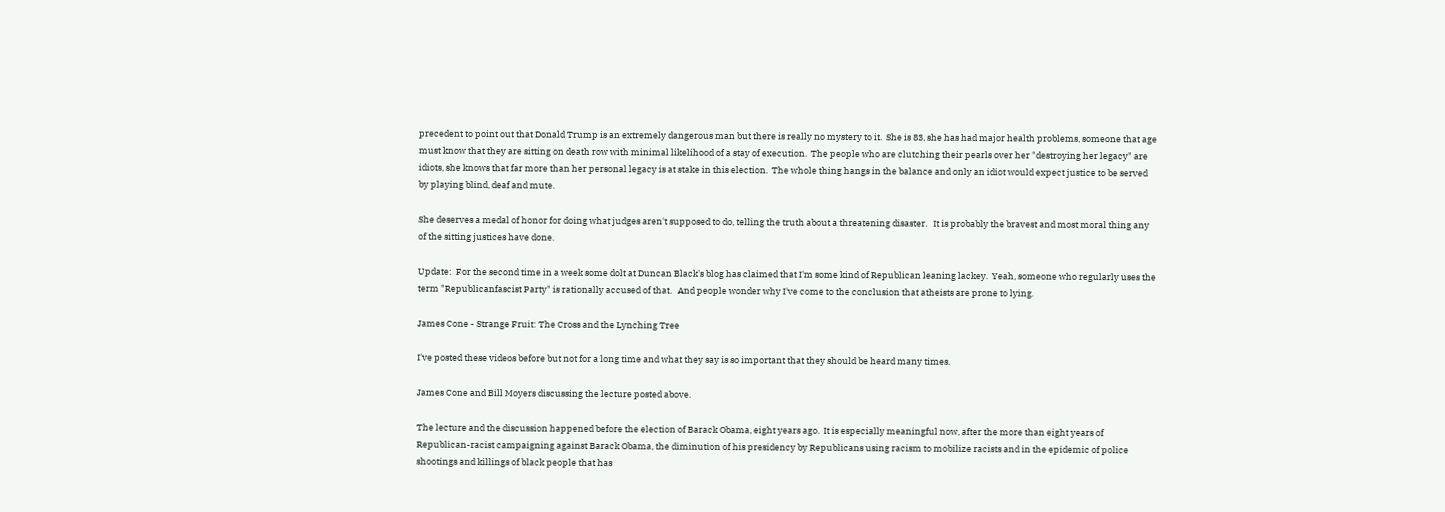precedent to point out that Donald Trump is an extremely dangerous man but there is really no mystery to it.  She is 83, she has had major health problems, someone that age must know that they are sitting on death row with minimal likelihood of a stay of execution.  The people who are clutching their pearls over her "destroying her legacy" are idiots, she knows that far more than her personal legacy is at stake in this election.  The whole thing hangs in the balance and only an idiot would expect justice to be served by playing blind, deaf and mute.

She deserves a medal of honor for doing what judges aren't supposed to do, telling the truth about a threatening disaster.   It is probably the bravest and most moral thing any of the sitting justices have done.

Update:  For the second time in a week some dolt at Duncan Black's blog has claimed that I'm some kind of Republican leaning lackey.  Yeah, someone who regularly uses the term "Republicanfascist Party" is rationally accused of that.   And people wonder why I've come to the conclusion that atheists are prone to lying.

James Cone - Strange Fruit: The Cross and the Lynching Tree

I've posted these videos before but not for a long time and what they say is so important that they should be heard many times.

James Cone and Bill Moyers discussing the lecture posted above.

The lecture and the discussion happened before the election of Barack Obama, eight years ago.  It is especially meaningful now, after the more than eight years of Republican-racist campaigning against Barack Obama, the diminution of his presidency by Republicans using racism to mobilize racists and in the epidemic of police shootings and killings of black people that has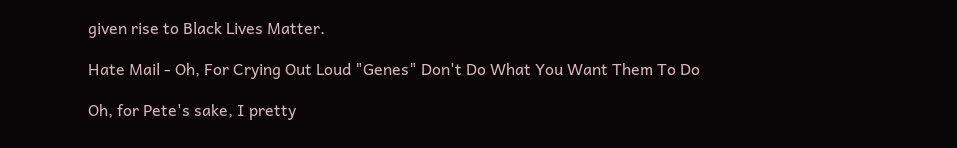given rise to Black Lives Matter.

Hate Mail - Oh, For Crying Out Loud "Genes" Don't Do What You Want Them To Do

Oh, for Pete's sake, I pretty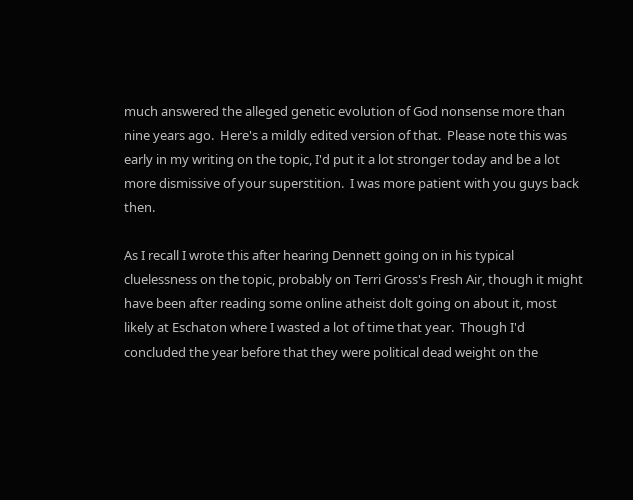much answered the alleged genetic evolution of God nonsense more than nine years ago.  Here's a mildly edited version of that.  Please note this was early in my writing on the topic, I'd put it a lot stronger today and be a lot more dismissive of your superstition.  I was more patient with you guys back then.

As I recall I wrote this after hearing Dennett going on in his typical cluelessness on the topic, probably on Terri Gross's Fresh Air, though it might have been after reading some online atheist dolt going on about it, most likely at Eschaton where I wasted a lot of time that year.  Though I'd concluded the year before that they were political dead weight on the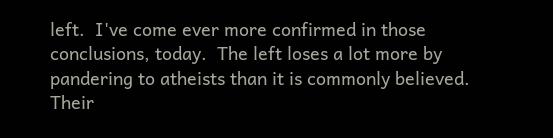left.  I've come ever more confirmed in those conclusions, today.  The left loses a lot more by pandering to atheists than it is commonly believed.  Their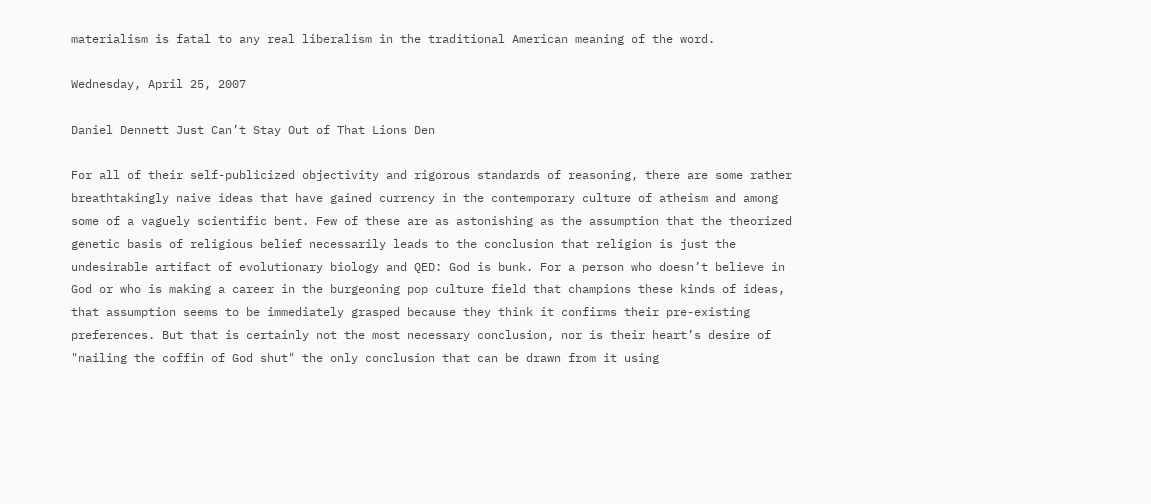materialism is fatal to any real liberalism in the traditional American meaning of the word.

Wednesday, April 25, 2007

Daniel Dennett Just Can’t Stay Out of That Lions Den

For all of their self-publicized objectivity and rigorous standards of reasoning, there are some rather breathtakingly naive ideas that have gained currency in the contemporary culture of atheism and among some of a vaguely scientific bent. Few of these are as astonishing as the assumption that the theorized genetic basis of religious belief necessarily leads to the conclusion that religion is just the undesirable artifact of evolutionary biology and QED: God is bunk. For a person who doesn’t believe in God or who is making a career in the burgeoning pop culture field that champions these kinds of ideas, that assumption seems to be immediately grasped because they think it confirms their pre-existing preferences. But that is certainly not the most necessary conclusion, nor is their heart’s desire of "nailing the coffin of God shut" the only conclusion that can be drawn from it using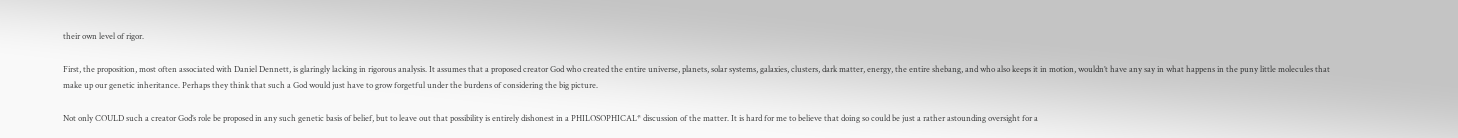their own level of rigor.

First, the proposition, most often associated with Daniel Dennett, is glaringly lacking in rigorous analysis. It assumes that a proposed creator God who created the entire universe, planets, solar systems, galaxies, clusters, dark matter, energy, the entire shebang, and who also keeps it in motion, wouldn’t have any say in what happens in the puny little molecules that make up our genetic inheritance. Perhaps they think that such a God would just have to grow forgetful under the burdens of considering the big picture.

Not only COULD such a creator God’s role be proposed in any such genetic basis of belief, but to leave out that possibility is entirely dishonest in a PHILOSOPHICAL* discussion of the matter. It is hard for me to believe that doing so could be just a rather astounding oversight for a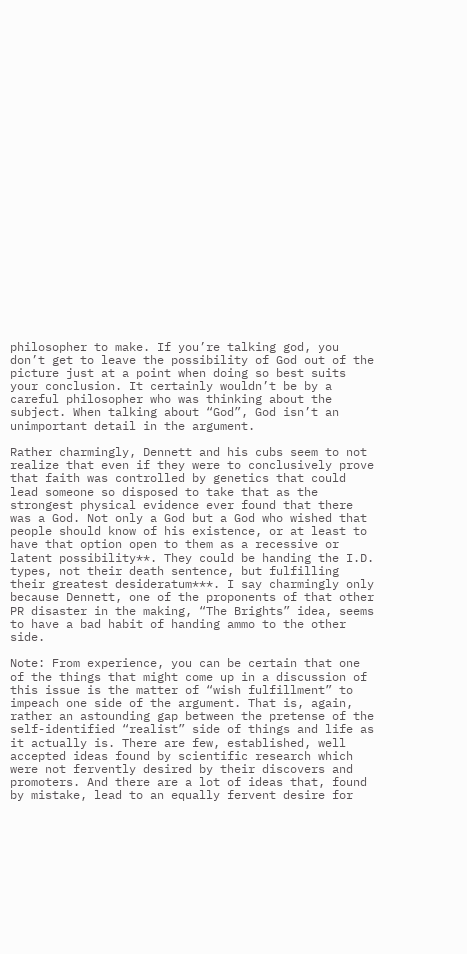philosopher to make. If you’re talking god, you don’t get to leave the possibility of God out of the picture just at a point when doing so best suits your conclusion. It certainly wouldn’t be by a careful philosopher who was thinking about the subject. When talking about “God”, God isn’t an unimportant detail in the argument.

Rather charmingly, Dennett and his cubs seem to not realize that even if they were to conclusively prove that faith was controlled by genetics that could lead someone so disposed to take that as the strongest physical evidence ever found that there was a God. Not only a God but a God who wished that people should know of his existence, or at least to have that option open to them as a recessive or latent possibility**. They could be handing the I.D. types, not their death sentence, but fulfilling their greatest desideratum***. I say charmingly only because Dennett, one of the proponents of that other PR disaster in the making, “The Brights” idea, seems to have a bad habit of handing ammo to the other side.

Note: From experience, you can be certain that one of the things that might come up in a discussion of this issue is the matter of “wish fulfillment” to impeach one side of the argument. That is, again, rather an astounding gap between the pretense of the self-identified “realist” side of things and life as it actually is. There are few, established, well accepted ideas found by scientific research which were not fervently desired by their discovers and promoters. And there are a lot of ideas that, found by mistake, lead to an equally fervent desire for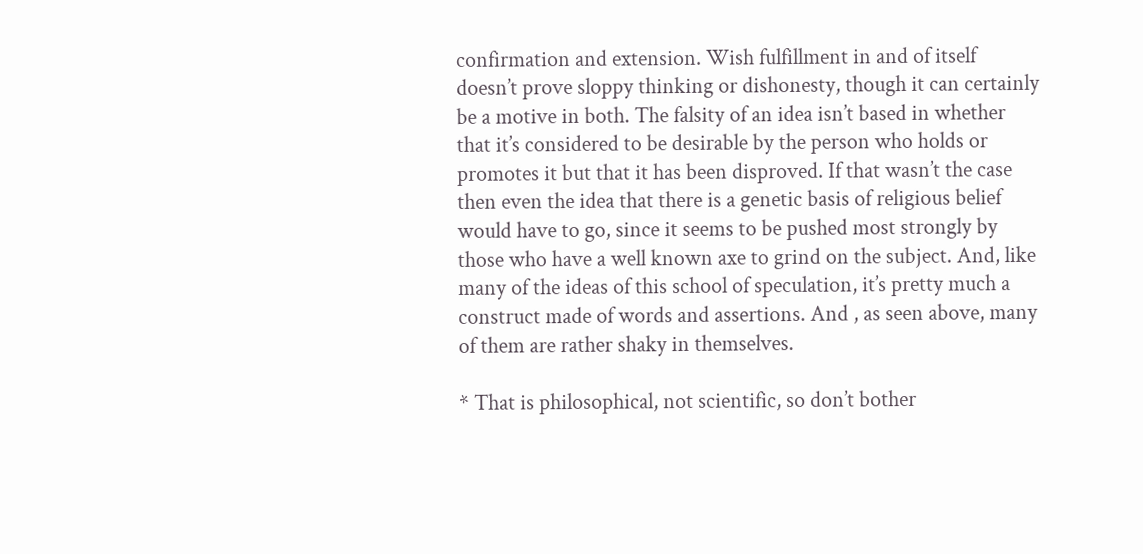confirmation and extension. Wish fulfillment in and of itself doesn’t prove sloppy thinking or dishonesty, though it can certainly be a motive in both. The falsity of an idea isn’t based in whether that it’s considered to be desirable by the person who holds or promotes it but that it has been disproved. If that wasn’t the case then even the idea that there is a genetic basis of religious belief would have to go, since it seems to be pushed most strongly by those who have a well known axe to grind on the subject. And, like many of the ideas of this school of speculation, it’s pretty much a construct made of words and assertions. And , as seen above, many of them are rather shaky in themselves.

* That is philosophical, not scientific, so don’t bother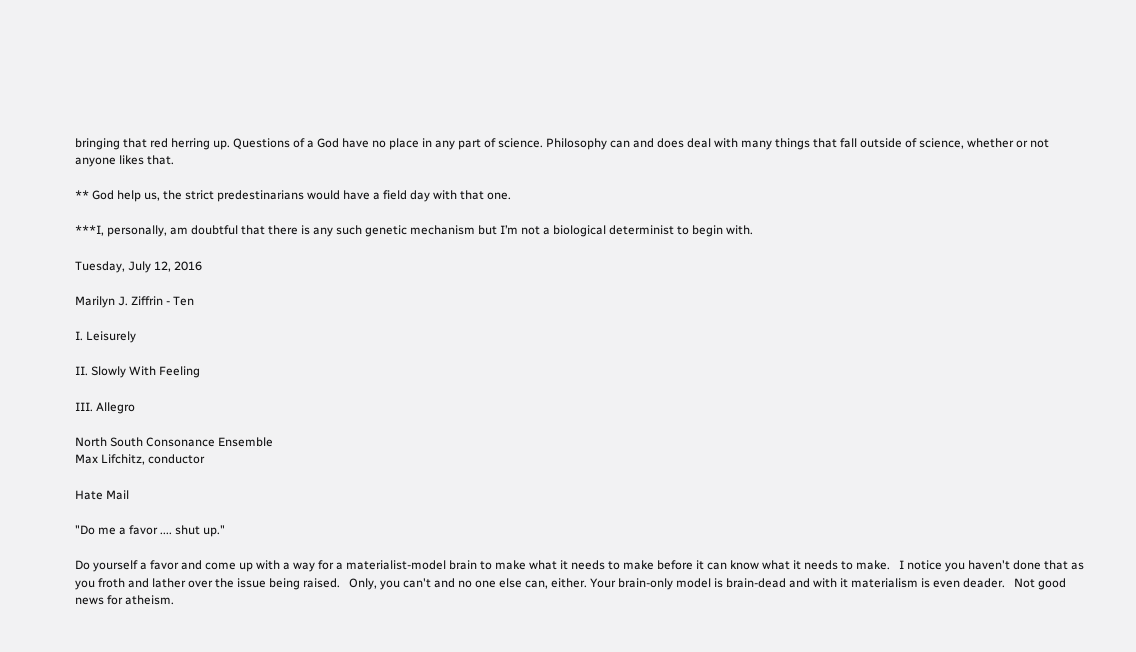bringing that red herring up. Questions of a God have no place in any part of science. Philosophy can and does deal with many things that fall outside of science, whether or not anyone likes that.

** God help us, the strict predestinarians would have a field day with that one.

***I, personally, am doubtful that there is any such genetic mechanism but I’m not a biological determinist to begin with.

Tuesday, July 12, 2016

Marilyn J. Ziffrin - Ten

I. Leisurely

II. Slowly With Feeling

III. Allegro

North South Consonance Ensemble
Max Lifchitz, conductor

Hate Mail

"Do me a favor .... shut up."

Do yourself a favor and come up with a way for a materialist-model brain to make what it needs to make before it can know what it needs to make.   I notice you haven't done that as you froth and lather over the issue being raised.   Only, you can't and no one else can, either. Your brain-only model is brain-dead and with it materialism is even deader.   Not good news for atheism.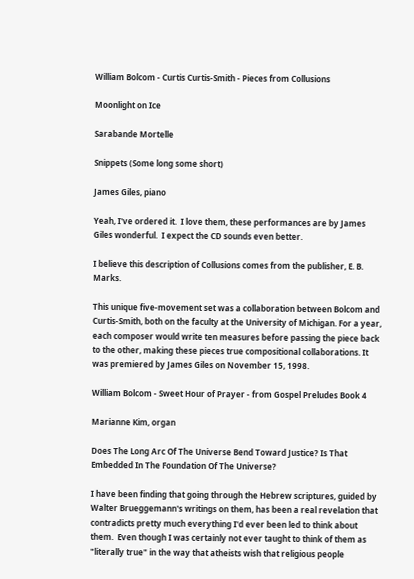William Bolcom - Curtis Curtis-Smith - Pieces from Collusions

Moonlight on Ice

Sarabande Mortelle

Snippets (Some long some short)

James Giles, piano

Yeah, I've ordered it.  I love them, these performances are by James Giles wonderful.  I expect the CD sounds even better.

I believe this description of Collusions comes from the publisher, E. B. Marks.

This unique five-movement set was a collaboration between Bolcom and Curtis-Smith, both on the faculty at the University of Michigan. For a year, each composer would write ten measures before passing the piece back to the other, making these pieces true compositional collaborations. It was premiered by James Giles on November 15, 1998.

William Bolcom - Sweet Hour of Prayer - from Gospel Preludes Book 4

Marianne Kim, organ

Does The Long Arc Of The Universe Bend Toward Justice? Is That Embedded In The Foundation Of The Universe?

I have been finding that going through the Hebrew scriptures, guided by Walter Brueggemann's writings on them, has been a real revelation that contradicts pretty much everything I'd ever been led to think about them.  Even though I was certainly not ever taught to think of them as "literally true" in the way that atheists wish that religious people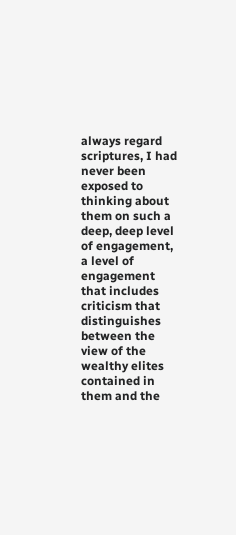always regard scriptures, I had never been exposed to thinking about them on such a deep, deep level of engagement, a level of engagement that includes criticism that distinguishes between the view of the wealthy elites contained in them and the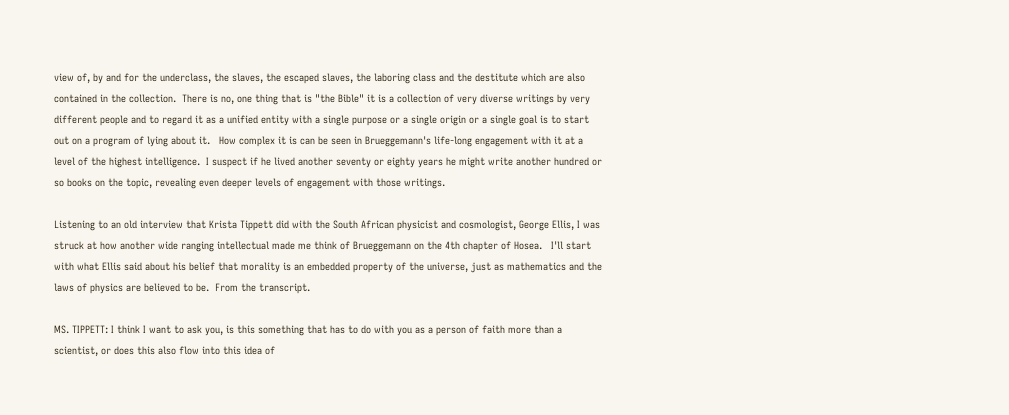view of, by and for the underclass, the slaves, the escaped slaves, the laboring class and the destitute which are also contained in the collection.  There is no, one thing that is "the Bible" it is a collection of very diverse writings by very different people and to regard it as a unified entity with a single purpose or a single origin or a single goal is to start out on a program of lying about it.   How complex it is can be seen in Brueggemann's life-long engagement with it at a level of the highest intelligence.  I suspect if he lived another seventy or eighty years he might write another hundred or so books on the topic, revealing even deeper levels of engagement with those writings.

Listening to an old interview that Krista Tippett did with the South African physicist and cosmologist, George Ellis, I was struck at how another wide ranging intellectual made me think of Brueggemann on the 4th chapter of Hosea.   I'll start with what Ellis said about his belief that morality is an embedded property of the universe, just as mathematics and the laws of physics are believed to be.  From the transcript.

MS. TIPPETT: I think I want to ask you, is this something that has to do with you as a person of faith more than a scientist, or does this also flow into this idea of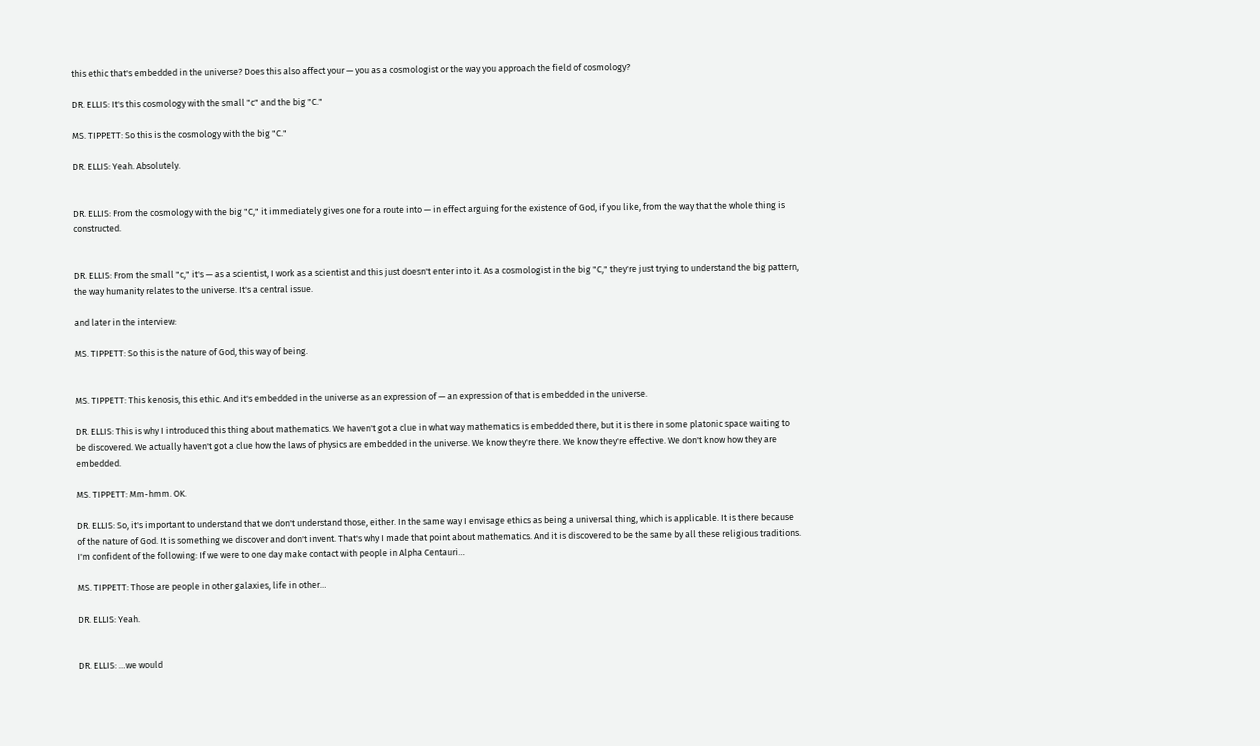this ethic that's embedded in the universe? Does this also affect your — you as a cosmologist or the way you approach the field of cosmology?

DR. ELLIS: It's this cosmology with the small "c" and the big "C."

MS. TIPPETT: So this is the cosmology with the big "C."

DR. ELLIS: Yeah. Absolutely.


DR. ELLIS: From the cosmology with the big "C," it immediately gives one for a route into — in effect arguing for the existence of God, if you like, from the way that the whole thing is constructed.


DR. ELLIS: From the small "c," it's — as a scientist, I work as a scientist and this just doesn't enter into it. As a cosmologist in the big "C," they're just trying to understand the big pattern, the way humanity relates to the universe. It's a central issue.

and later in the interview:

MS. TIPPETT: So this is the nature of God, this way of being.


MS. TIPPETT: This kenosis, this ethic. And it's embedded in the universe as an expression of — an expression of that is embedded in the universe.

DR. ELLIS: This is why I introduced this thing about mathematics. We haven't got a clue in what way mathematics is embedded there, but it is there in some platonic space waiting to be discovered. We actually haven't got a clue how the laws of physics are embedded in the universe. We know they're there. We know they're effective. We don't know how they are embedded.

MS. TIPPETT: Mm-hmm. OK.

DR. ELLIS: So, it's important to understand that we don't understand those, either. In the same way I envisage ethics as being a universal thing, which is applicable. It is there because of the nature of God. It is something we discover and don't invent. That's why I made that point about mathematics. And it is discovered to be the same by all these religious traditions. I'm confident of the following: If we were to one day make contact with people in Alpha Centauri…

MS. TIPPETT: Those are people in other galaxies, life in other…

DR. ELLIS: Yeah.


DR. ELLIS: …we would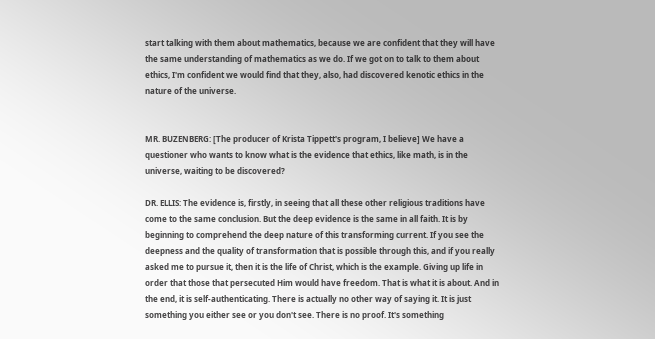start talking with them about mathematics, because we are confident that they will have the same understanding of mathematics as we do. If we got on to talk to them about ethics, I'm confident we would find that they, also, had discovered kenotic ethics in the nature of the universe.


MR. BUZENBERG: [The producer of Krista Tippett's program, I believe] We have a questioner who wants to know what is the evidence that ethics, like math, is in the universe, waiting to be discovered?

DR. ELLIS: The evidence is, firstly, in seeing that all these other religious traditions have come to the same conclusion. But the deep evidence is the same in all faith. It is by beginning to comprehend the deep nature of this transforming current. If you see the deepness and the quality of transformation that is possible through this, and if you really asked me to pursue it, then it is the life of Christ, which is the example. Giving up life in order that those that persecuted Him would have freedom. That is what it is about. And in the end, it is self-authenticating. There is actually no other way of saying it. It is just something you either see or you don't see. There is no proof. It's something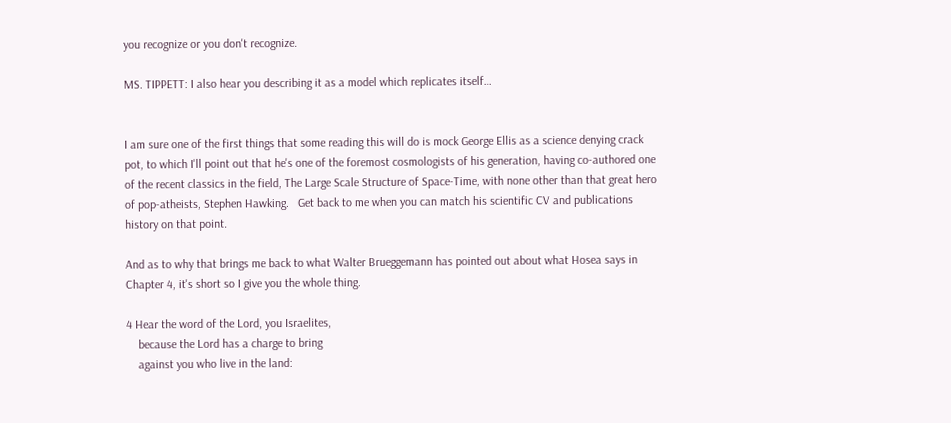you recognize or you don't recognize.

MS. TIPPETT: I also hear you describing it as a model which replicates itself…


I am sure one of the first things that some reading this will do is mock George Ellis as a science denying crack pot, to which I'll point out that he's one of the foremost cosmologists of his generation, having co-authored one of the recent classics in the field, The Large Scale Structure of Space-Time, with none other than that great hero of pop-atheists, Stephen Hawking.   Get back to me when you can match his scientific CV and publications history on that point.

And as to why that brings me back to what Walter Brueggemann has pointed out about what Hosea says in Chapter 4, it's short so I give you the whole thing.

4 Hear the word of the Lord, you Israelites,
    because the Lord has a charge to bring
    against you who live in the land: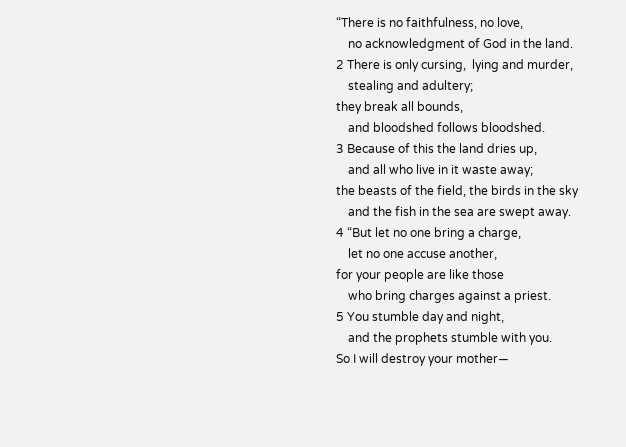“There is no faithfulness, no love,
    no acknowledgment of God in the land.
2 There is only cursing,  lying and murder,
    stealing and adultery;
they break all bounds,
    and bloodshed follows bloodshed.
3 Because of this the land dries up,
    and all who live in it waste away;
the beasts of the field, the birds in the sky
    and the fish in the sea are swept away.
4 “But let no one bring a charge,
    let no one accuse another,
for your people are like those
    who bring charges against a priest.
5 You stumble day and night,
    and the prophets stumble with you.
So I will destroy your mother—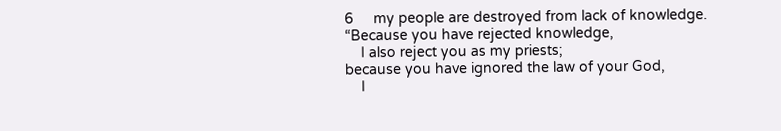6     my people are destroyed from lack of knowledge.
“Because you have rejected knowledge,
    I also reject you as my priests;
because you have ignored the law of your God,
    I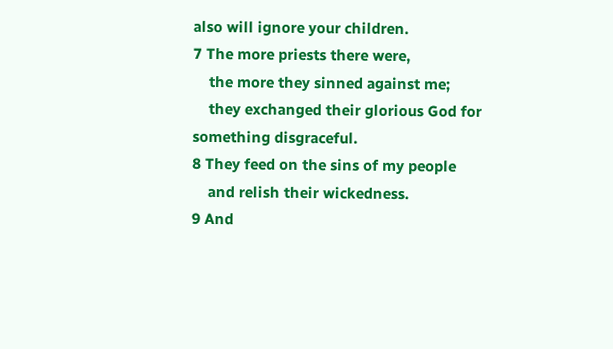also will ignore your children.
7 The more priests there were,
    the more they sinned against me;
    they exchanged their glorious God for something disgraceful.
8 They feed on the sins of my people
    and relish their wickedness.
9 And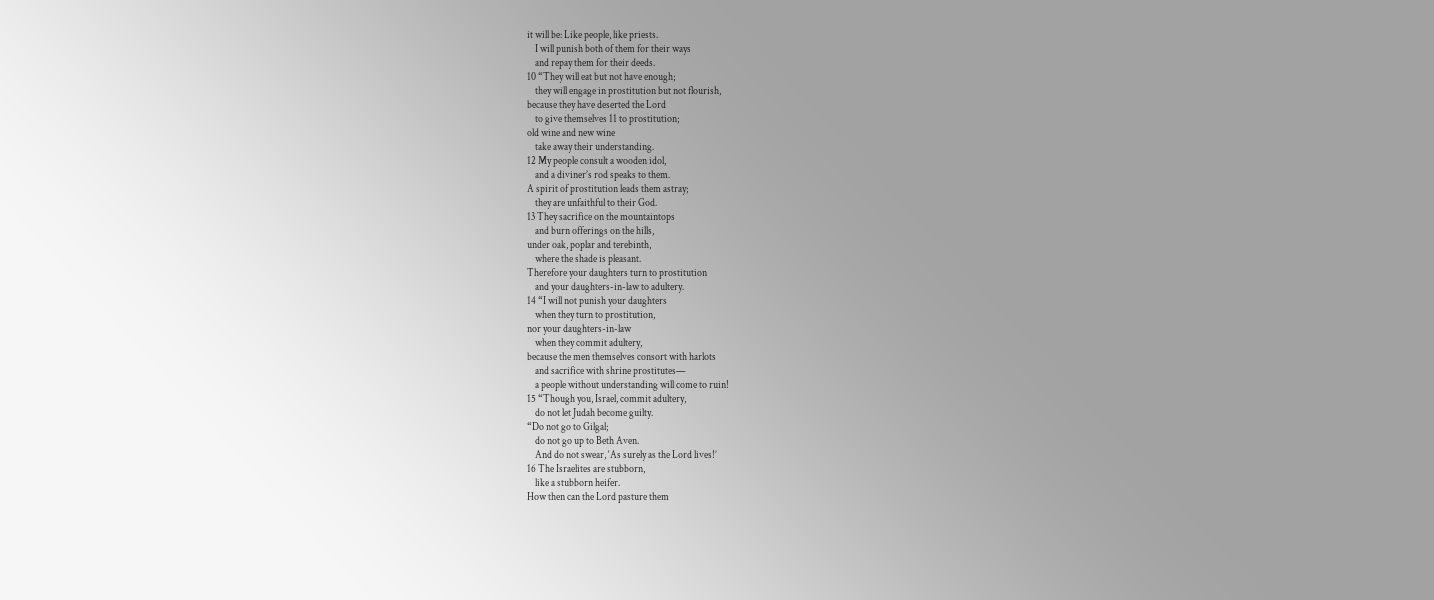it will be: Like people, like priests.
    I will punish both of them for their ways
    and repay them for their deeds.
10 “They will eat but not have enough;
    they will engage in prostitution but not flourish,
because they have deserted the Lord
    to give themselves 11 to prostitution;
old wine and new wine
    take away their understanding.
12 My people consult a wooden idol,
    and a diviner’s rod speaks to them.
A spirit of prostitution leads them astray;
    they are unfaithful to their God.
13 They sacrifice on the mountaintops
    and burn offerings on the hills,
under oak, poplar and terebinth,
    where the shade is pleasant.
Therefore your daughters turn to prostitution
    and your daughters-in-law to adultery.
14 “I will not punish your daughters
    when they turn to prostitution,
nor your daughters-in-law
    when they commit adultery,
because the men themselves consort with harlots
    and sacrifice with shrine prostitutes—
    a people without understanding will come to ruin!
15 “Though you, Israel, commit adultery,
    do not let Judah become guilty.
“Do not go to Gilgal;
    do not go up to Beth Aven.
    And do not swear, ‘As surely as the Lord lives!’
16 The Israelites are stubborn,
    like a stubborn heifer.
How then can the Lord pasture them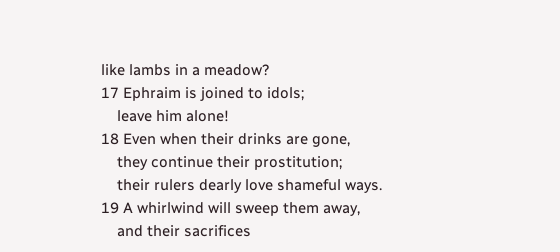like lambs in a meadow?
17 Ephraim is joined to idols;
    leave him alone!
18 Even when their drinks are gone,
    they continue their prostitution;
    their rulers dearly love shameful ways.
19 A whirlwind will sweep them away,
    and their sacrifices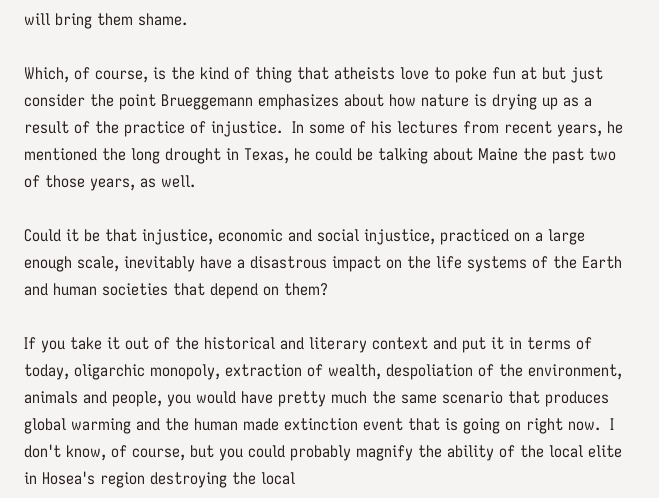will bring them shame.

Which, of course, is the kind of thing that atheists love to poke fun at but just consider the point Brueggemann emphasizes about how nature is drying up as a result of the practice of injustice.  In some of his lectures from recent years, he mentioned the long drought in Texas, he could be talking about Maine the past two of those years, as well.

Could it be that injustice, economic and social injustice, practiced on a large enough scale, inevitably have a disastrous impact on the life systems of the Earth and human societies that depend on them?

If you take it out of the historical and literary context and put it in terms of today, oligarchic monopoly, extraction of wealth, despoliation of the environment, animals and people, you would have pretty much the same scenario that produces global warming and the human made extinction event that is going on right now.  I don't know, of course, but you could probably magnify the ability of the local elite in Hosea's region destroying the local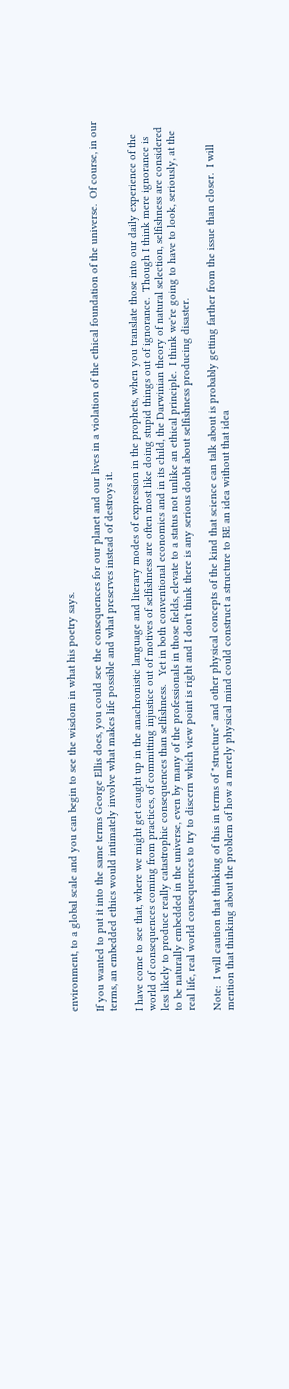environment, to a global scale and you can begin to see the wisdom in what his poetry says.

If you wanted to put it into the same terms George Ellis does, you could see the consequences for our planet and our lives in a violation of the ethical foundation of the universe.  Of course, in our terms, an embedded ethics would intimately involve what makes life possible and what preserves instead of destroys it.

I have come to see that, where we might get caught up in the anachronistic language and literary modes of expression in the prophets, when you translate those into our daily experience of the world of consequences coming from practices, of committing injustice out of motives of selfishness are often most like doing stupid things out of ignorance.  Though I think mere ignorance is less likely to produce really catastrophic consequences than selfishness.   Yet in both conventional economics and in its child, the Darwinian theory of natural selection, selfishness are considered to be naturally embedded in the universe, even by many of the professionals in those fields, elevate to a status not unlike an ethical principle.  I think we're going to have to look, seriously, at the real life, real world consequences to try to discern which view point is right and I don't think there is any serious doubt about selfishness producing disaster.

Note:  I will caution that thinking of this in terms of "structure" and other physical concepts of the kind that science can talk about is probably getting farther from the issue than closer.  I will mention that thinking about the problem of how a merely physical mind could construct a structure to BE an idea without that idea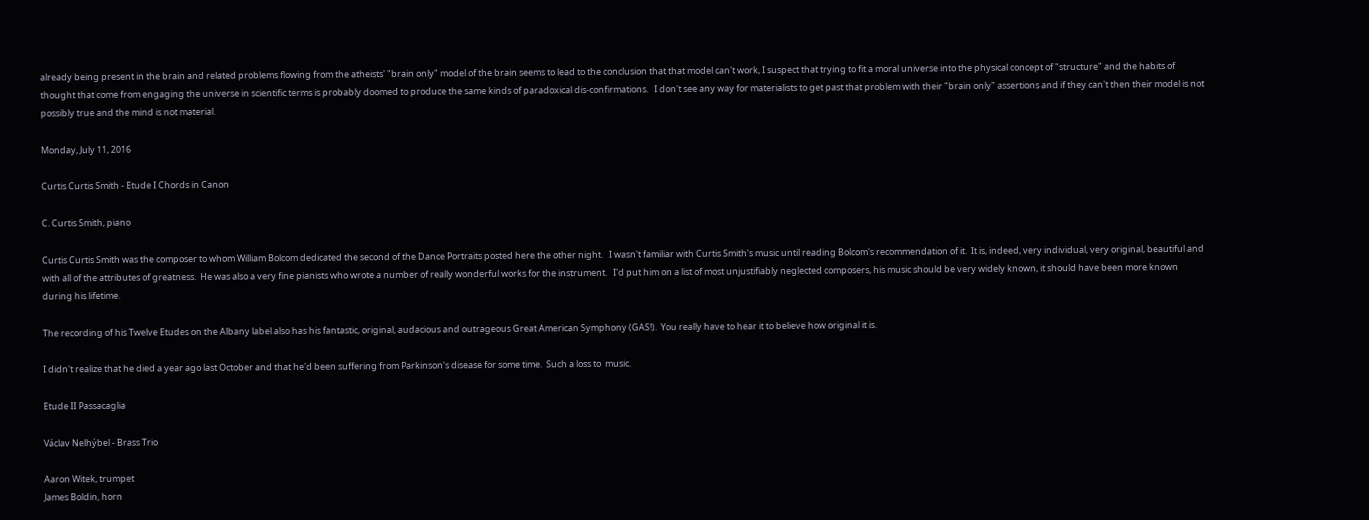already being present in the brain and related problems flowing from the atheists' "brain only" model of the brain seems to lead to the conclusion that that model can't work, I suspect that trying to fit a moral universe into the physical concept of "structure" and the habits of thought that come from engaging the universe in scientific terms is probably doomed to produce the same kinds of paradoxical dis-confirmations.   I don't see any way for materialists to get past that problem with their "brain only" assertions and if they can't then their model is not possibly true and the mind is not material.

Monday, July 11, 2016

Curtis Curtis Smith - Etude I Chords in Canon

C. Curtis Smith, piano

Curtis Curtis Smith was the composer to whom William Bolcom dedicated the second of the Dance Portraits posted here the other night.   I wasn't familiar with Curtis Smith's music until reading Bolcom's recommendation of it.  It is, indeed, very individual, very original, beautiful and with all of the attributes of greatness.  He was also a very fine pianists who wrote a number of really wonderful works for the instrument.   I'd put him on a list of most unjustifiably neglected composers, his music should be very widely known, it should have been more known during his lifetime.

The recording of his Twelve Etudes on the Albany label also has his fantastic, original, audacious and outrageous Great American Symphony (GAS!).  You really have to hear it to believe how original it is.

I didn't realize that he died a year ago last October and that he'd been suffering from Parkinson's disease for some time.  Such a loss to  music.

Etude II Passacaglia

Václav Nelhýbel - Brass Trio

Aaron Witek, trumpet
James Boldin, horn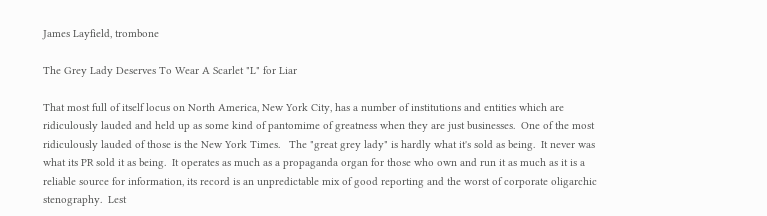James Layfield, trombone

The Grey Lady Deserves To Wear A Scarlet "L" for Liar

That most full of itself locus on North America, New York City, has a number of institutions and entities which are ridiculously lauded and held up as some kind of pantomime of greatness when they are just businesses.  One of the most ridiculously lauded of those is the New York Times.   The "great grey lady" is hardly what it's sold as being.  It never was what its PR sold it as being.  It operates as much as a propaganda organ for those who own and run it as much as it is a reliable source for information, its record is an unpredictable mix of good reporting and the worst of corporate oligarchic stenography.  Lest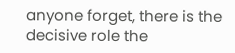anyone forget, there is the decisive role the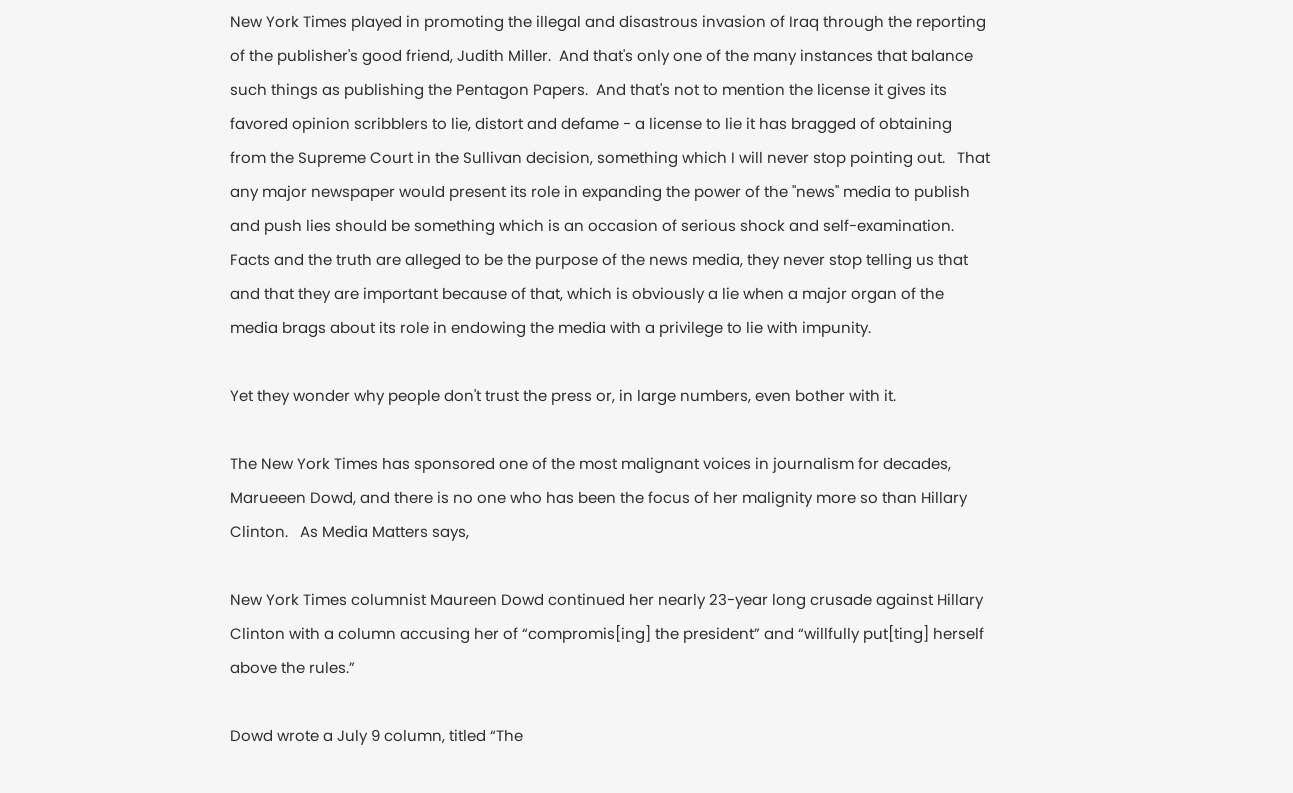New York Times played in promoting the illegal and disastrous invasion of Iraq through the reporting of the publisher's good friend, Judith Miller.  And that's only one of the many instances that balance such things as publishing the Pentagon Papers.  And that's not to mention the license it gives its favored opinion scribblers to lie, distort and defame - a license to lie it has bragged of obtaining from the Supreme Court in the Sullivan decision, something which I will never stop pointing out.   That any major newspaper would present its role in expanding the power of the "news" media to publish and push lies should be something which is an occasion of serious shock and self-examination.   Facts and the truth are alleged to be the purpose of the news media, they never stop telling us that and that they are important because of that, which is obviously a lie when a major organ of the media brags about its role in endowing the media with a privilege to lie with impunity.

Yet they wonder why people don't trust the press or, in large numbers, even bother with it.

The New York Times has sponsored one of the most malignant voices in journalism for decades, Marueeen Dowd, and there is no one who has been the focus of her malignity more so than Hillary Clinton.   As Media Matters says,

New York Times columnist Maureen Dowd continued her nearly 23-year long crusade against Hillary Clinton with a column accusing her of “compromis[ing] the president” and “willfully put[ting] herself above the rules.”

Dowd wrote a July 9 column, titled “The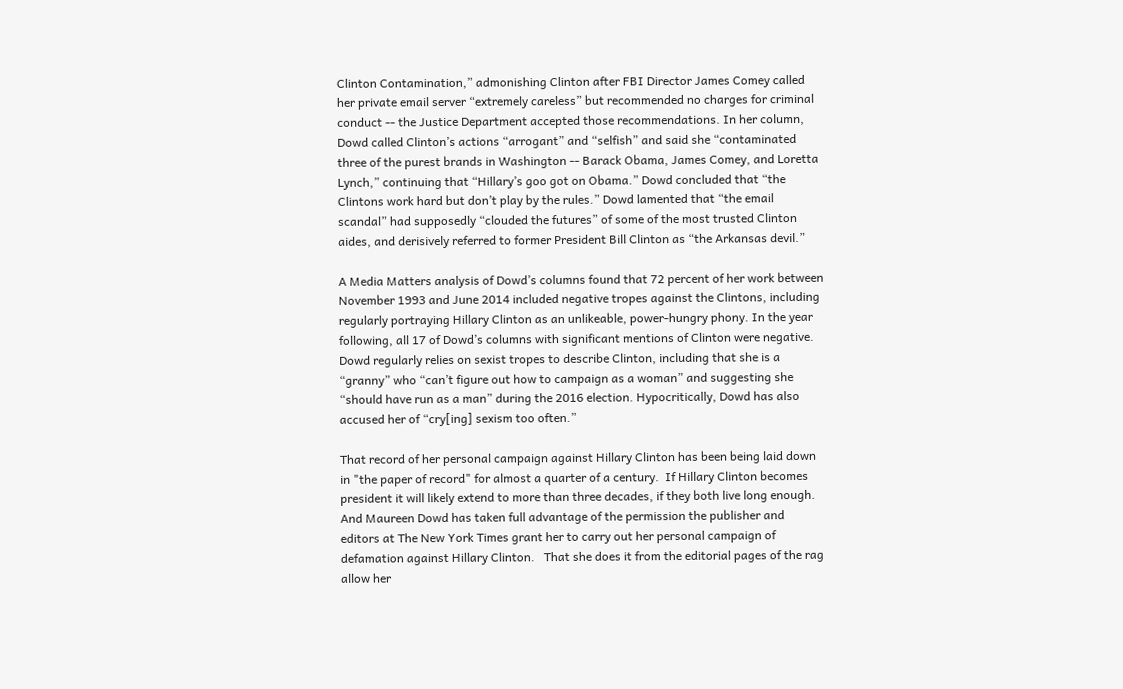Clinton Contamination,” admonishing Clinton after FBI Director James Comey called her private email server “extremely careless” but recommended no charges for criminal conduct -- the Justice Department accepted those recommendations. In her column, Dowd called Clinton’s actions “arrogant” and “selfish” and said she “contaminated three of the purest brands in Washington -- Barack Obama, James Comey, and Loretta Lynch,” continuing that “Hillary’s goo got on Obama.” Dowd concluded that “the Clintons work hard but don’t play by the rules.” Dowd lamented that “the email scandal” had supposedly “clouded the futures” of some of the most trusted Clinton aides, and derisively referred to former President Bill Clinton as “the Arkansas devil.”

A Media Matters analysis of Dowd’s columns found that 72 percent of her work between November 1993 and June 2014 included negative tropes against the Clintons, including regularly portraying Hillary Clinton as an unlikeable, power-hungry phony. In the year following, all 17 of Dowd’s columns with significant mentions of Clinton were negative. Dowd regularly relies on sexist tropes to describe Clinton, including that she is a “granny” who “can’t figure out how to campaign as a woman” and suggesting she “should have run as a man” during the 2016 election. Hypocritically, Dowd has also accused her of “cry[ing] sexism too often.”

That record of her personal campaign against Hillary Clinton has been being laid down in "the paper of record" for almost a quarter of a century.  If Hillary Clinton becomes president it will likely extend to more than three decades, if they both live long enough.  And Maureen Dowd has taken full advantage of the permission the publisher and editors at The New York Times grant her to carry out her personal campaign of defamation against Hillary Clinton.   That she does it from the editorial pages of the rag allow her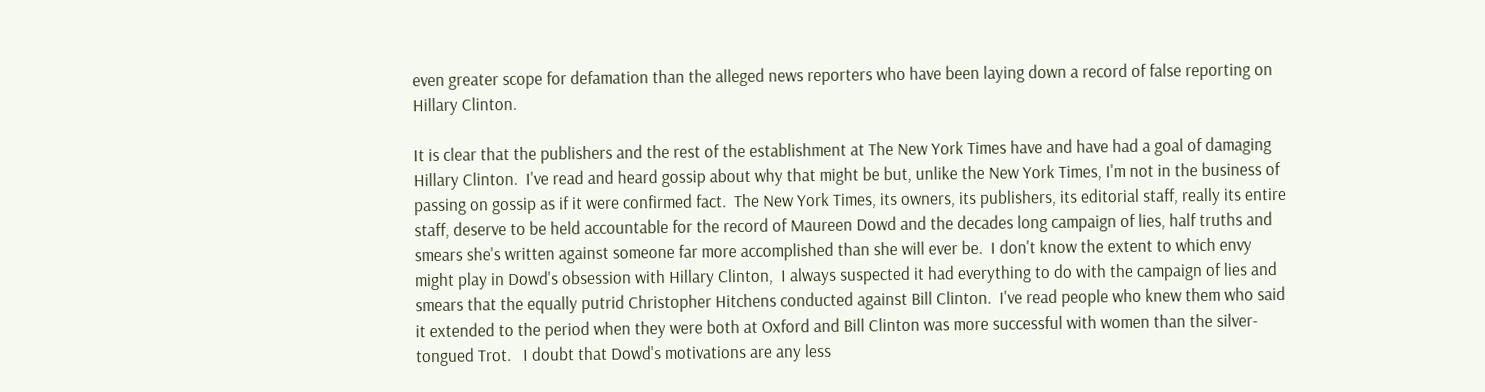even greater scope for defamation than the alleged news reporters who have been laying down a record of false reporting on Hillary Clinton.

It is clear that the publishers and the rest of the establishment at The New York Times have and have had a goal of damaging Hillary Clinton.  I've read and heard gossip about why that might be but, unlike the New York Times, I'm not in the business of passing on gossip as if it were confirmed fact.  The New York Times, its owners, its publishers, its editorial staff, really its entire staff, deserve to be held accountable for the record of Maureen Dowd and the decades long campaign of lies, half truths and smears she's written against someone far more accomplished than she will ever be.  I don't know the extent to which envy might play in Dowd's obsession with Hillary Clinton,  I always suspected it had everything to do with the campaign of lies and smears that the equally putrid Christopher Hitchens conducted against Bill Clinton.  I've read people who knew them who said it extended to the period when they were both at Oxford and Bill Clinton was more successful with women than the silver-tongued Trot.   I doubt that Dowd's motivations are any less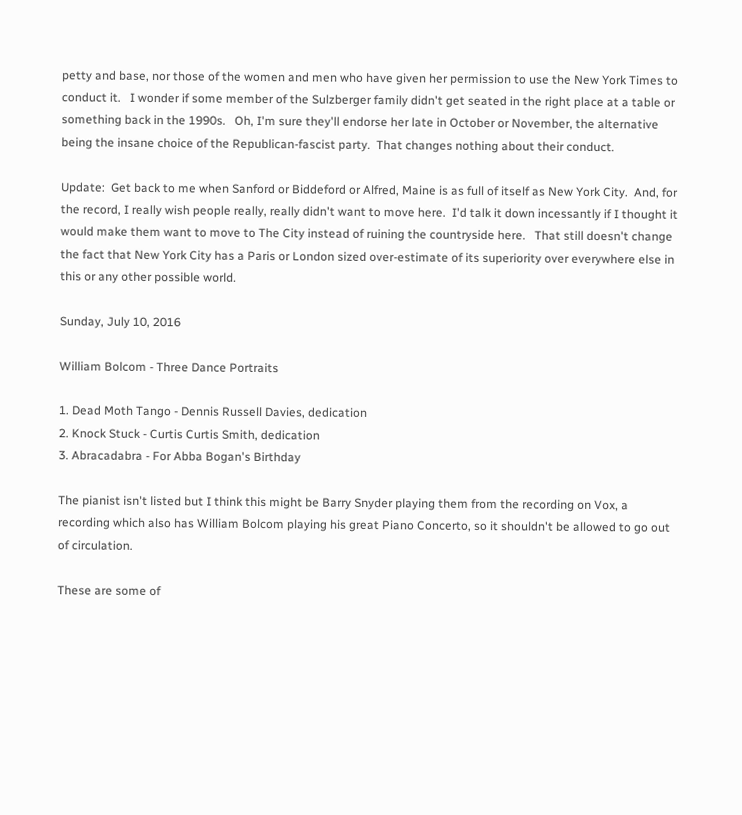petty and base, nor those of the women and men who have given her permission to use the New York Times to conduct it.   I wonder if some member of the Sulzberger family didn't get seated in the right place at a table or something back in the 1990s.   Oh, I'm sure they'll endorse her late in October or November, the alternative being the insane choice of the Republican-fascist party.  That changes nothing about their conduct.

Update:  Get back to me when Sanford or Biddeford or Alfred, Maine is as full of itself as New York City.  And, for the record, I really wish people really, really didn't want to move here.  I'd talk it down incessantly if I thought it would make them want to move to The City instead of ruining the countryside here.   That still doesn't change the fact that New York City has a Paris or London sized over-estimate of its superiority over everywhere else in this or any other possible world.

Sunday, July 10, 2016

William Bolcom - Three Dance Portraits

1. Dead Moth Tango - Dennis Russell Davies, dedication
2. Knock Stuck - Curtis Curtis Smith, dedication
3. Abracadabra - For Abba Bogan's Birthday

The pianist isn't listed but I think this might be Barry Snyder playing them from the recording on Vox, a recording which also has William Bolcom playing his great Piano Concerto, so it shouldn't be allowed to go out of circulation.

These are some of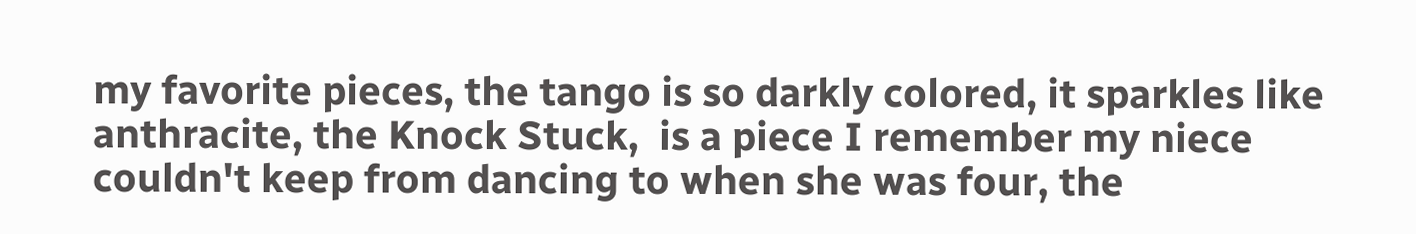my favorite pieces, the tango is so darkly colored, it sparkles like anthracite, the Knock Stuck,  is a piece I remember my niece couldn't keep from dancing to when she was four, the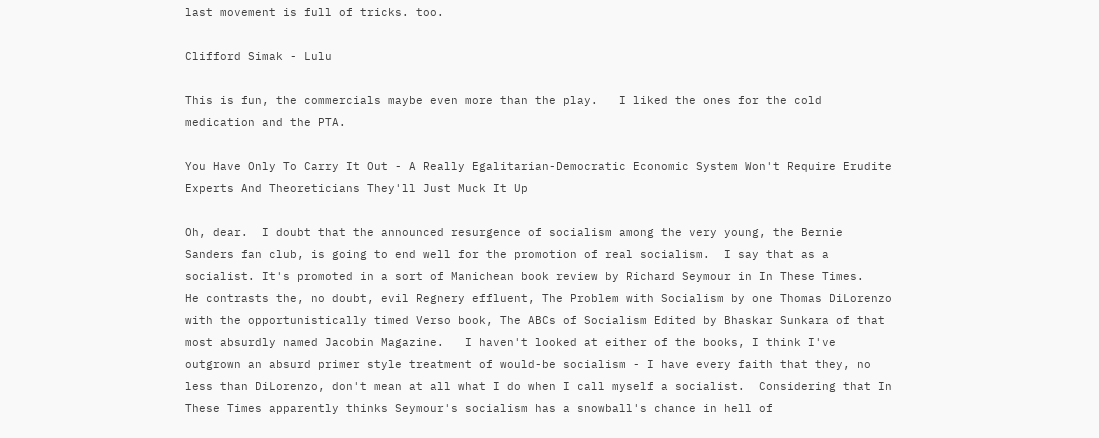last movement is full of tricks. too.

Clifford Simak - Lulu

This is fun, the commercials maybe even more than the play.   I liked the ones for the cold medication and the PTA.

You Have Only To Carry It Out - A Really Egalitarian-Democratic Economic System Won't Require Erudite Experts And Theoreticians They'll Just Muck It Up

Oh, dear.  I doubt that the announced resurgence of socialism among the very young, the Bernie Sanders fan club, is going to end well for the promotion of real socialism.  I say that as a socialist. It's promoted in a sort of Manichean book review by Richard Seymour in In These Times.   He contrasts the, no doubt, evil Regnery effluent, The Problem with Socialism by one Thomas DiLorenzo with the opportunistically timed Verso book, The ABCs of Socialism Edited by Bhaskar Sunkara of that most absurdly named Jacobin Magazine.   I haven't looked at either of the books, I think I've outgrown an absurd primer style treatment of would-be socialism - I have every faith that they, no less than DiLorenzo, don't mean at all what I do when I call myself a socialist.  Considering that In These Times apparently thinks Seymour's socialism has a snowball's chance in hell of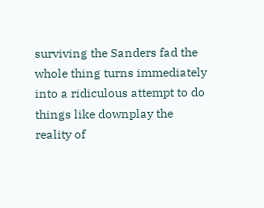surviving the Sanders fad the whole thing turns immediately into a ridiculous attempt to do things like downplay the reality of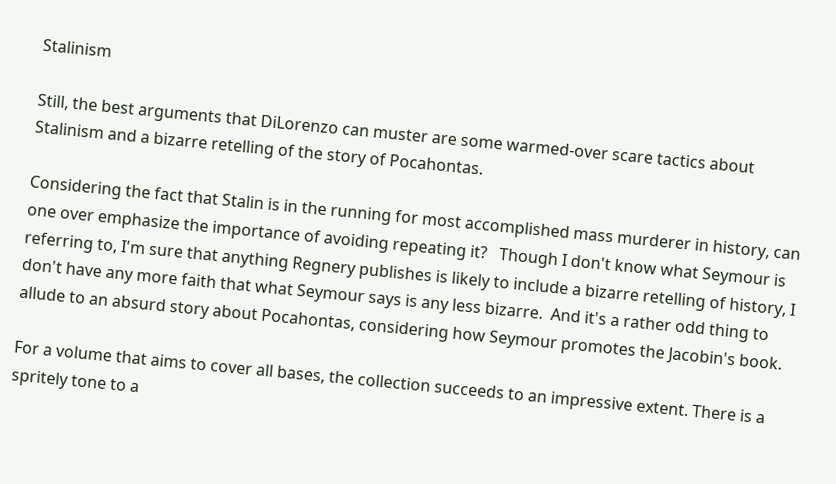Stalinism

Still, the best arguments that DiLorenzo can muster are some warmed-over scare tactics about Stalinism and a bizarre retelling of the story of Pocahontas.

Considering the fact that Stalin is in the running for most accomplished mass murderer in history, can one over emphasize the importance of avoiding repeating it?   Though I don't know what Seymour is referring to, I'm sure that anything Regnery publishes is likely to include a bizarre retelling of history, I don't have any more faith that what Seymour says is any less bizarre.  And it's a rather odd thing to allude to an absurd story about Pocahontas, considering how Seymour promotes the Jacobin's book.

For a volume that aims to cover all bases, the collection succeeds to an impressive extent. There is a spritely tone to a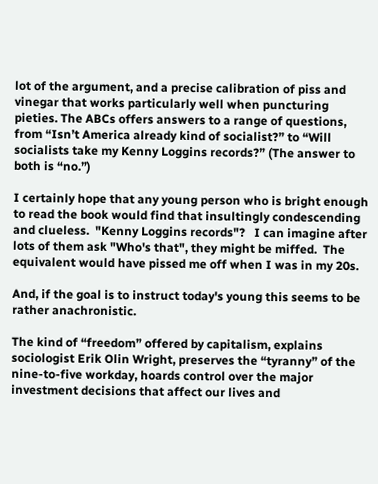lot of the argument, and a precise calibration of piss and vinegar that works particularly well when puncturing pieties. The ABCs offers answers to a range of questions, from “Isn’t America already kind of socialist?” to “Will socialists take my Kenny Loggins records?” (The answer to both is “no.”)

I certainly hope that any young person who is bright enough to read the book would find that insultingly condescending and clueless.  "Kenny Loggins records"?   I can imagine after lots of them ask "Who's that", they might be miffed.  The equivalent would have pissed me off when I was in my 20s.

And, if the goal is to instruct today's young this seems to be rather anachronistic.

The kind of “freedom” offered by capitalism, explains sociologist Erik Olin Wright, preserves the “tyranny” of the nine-to-five workday, hoards control over the major investment decisions that affect our lives and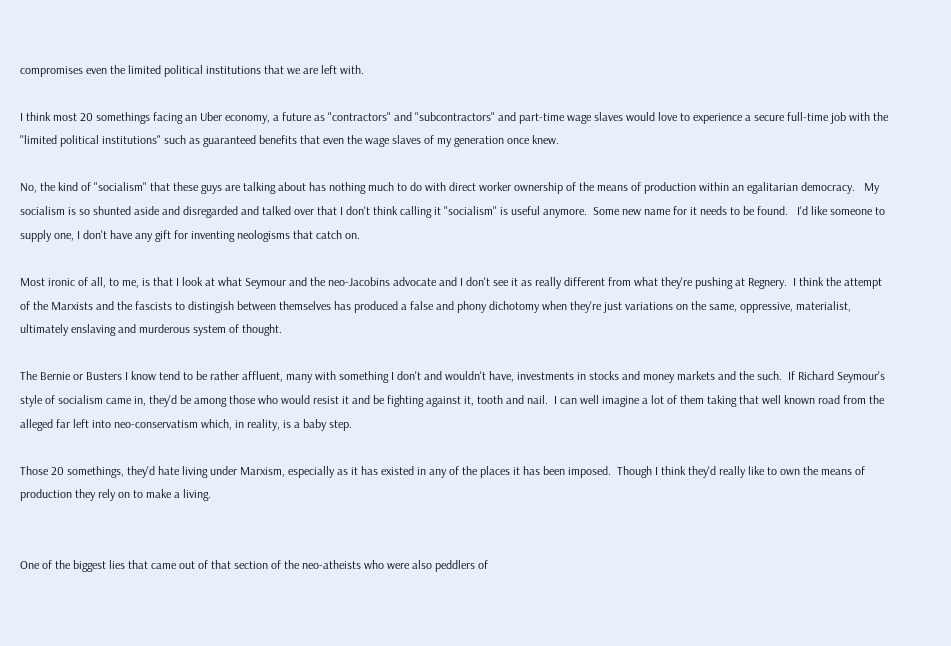compromises even the limited political institutions that we are left with.

I think most 20 somethings facing an Uber economy, a future as "contractors" and "subcontractors" and part-time wage slaves would love to experience a secure full-time job with the "limited political institutions" such as guaranteed benefits that even the wage slaves of my generation once knew.

No, the kind of "socialism" that these guys are talking about has nothing much to do with direct worker ownership of the means of production within an egalitarian democracy.   My socialism is so shunted aside and disregarded and talked over that I don't think calling it "socialism" is useful anymore.  Some new name for it needs to be found.   I'd like someone to supply one, I don't have any gift for inventing neologisms that catch on.

Most ironic of all, to me, is that I look at what Seymour and the neo-Jacobins advocate and I don't see it as really different from what they're pushing at Regnery.  I think the attempt of the Marxists and the fascists to distingish between themselves has produced a false and phony dichotomy when they're just variations on the same, oppressive, materialist, ultimately enslaving and murderous system of thought.

The Bernie or Busters I know tend to be rather affluent, many with something I don't and wouldn't have, investments in stocks and money markets and the such.  If Richard Seymour's style of socialism came in, they'd be among those who would resist it and be fighting against it, tooth and nail.  I can well imagine a lot of them taking that well known road from the alleged far left into neo-conservatism which, in reality, is a baby step.

Those 20 somethings, they'd hate living under Marxism, especially as it has existed in any of the places it has been imposed.  Though I think they'd really like to own the means of production they rely on to make a living.


One of the biggest lies that came out of that section of the neo-atheists who were also peddlers of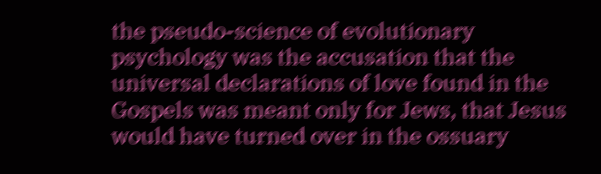the pseudo-science of evolutionary psychology was the accusation that the universal declarations of love found in the Gospels was meant only for Jews, that Jesus would have turned over in the ossuary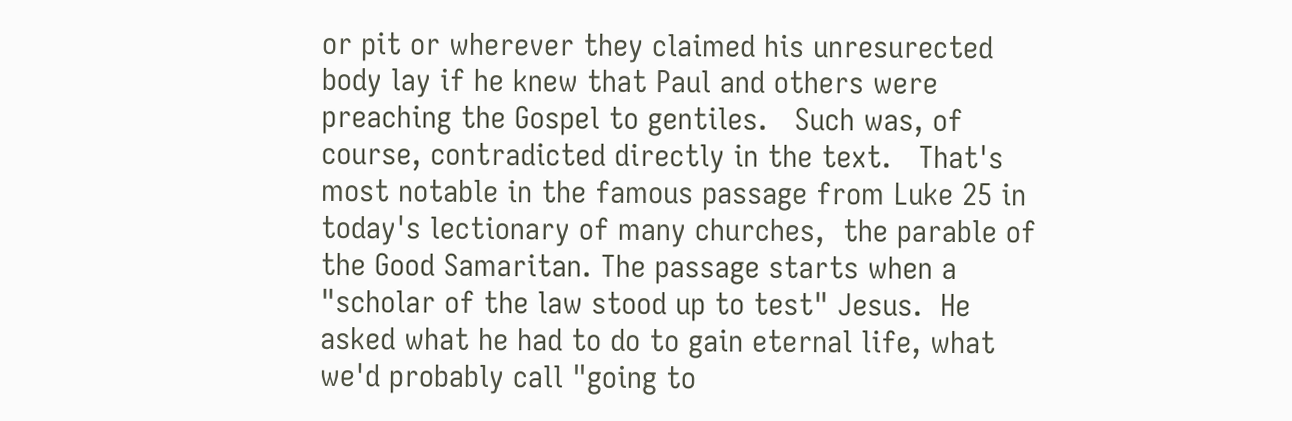or pit or wherever they claimed his unresurected body lay if he knew that Paul and others were preaching the Gospel to gentiles.   Such was, of course, contradicted directly in the text.   That's most notable in the famous passage from Luke 25 in today's lectionary of many churches,  the parable of the Good Samaritan. The passage starts when a "scholar of the law stood up to test" Jesus.  He asked what he had to do to gain eternal life, what we'd probably call "going to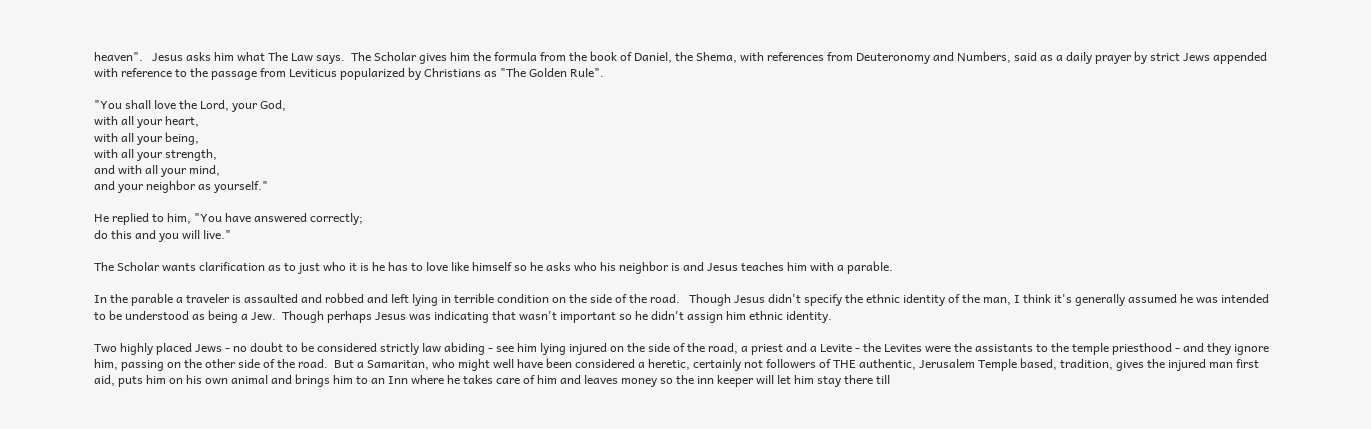heaven".   Jesus asks him what The Law says.  The Scholar gives him the formula from the book of Daniel, the Shema, with references from Deuteronomy and Numbers, said as a daily prayer by strict Jews appended with reference to the passage from Leviticus popularized by Christians as "The Golden Rule".

"You shall love the Lord, your God,
with all your heart,
with all your being,
with all your strength,
and with all your mind,
and your neighbor as yourself."

He replied to him, "You have answered correctly;
do this and you will live."

The Scholar wants clarification as to just who it is he has to love like himself so he asks who his neighbor is and Jesus teaches him with a parable.

In the parable a traveler is assaulted and robbed and left lying in terrible condition on the side of the road.   Though Jesus didn't specify the ethnic identity of the man, I think it's generally assumed he was intended to be understood as being a Jew.  Though perhaps Jesus was indicating that wasn't important so he didn't assign him ethnic identity.

Two highly placed Jews - no doubt to be considered strictly law abiding - see him lying injured on the side of the road, a priest and a Levite - the Levites were the assistants to the temple priesthood - and they ignore him, passing on the other side of the road.  But a Samaritan, who might well have been considered a heretic, certainly not followers of THE authentic, Jerusalem Temple based, tradition, gives the injured man first aid, puts him on his own animal and brings him to an Inn where he takes care of him and leaves money so the inn keeper will let him stay there till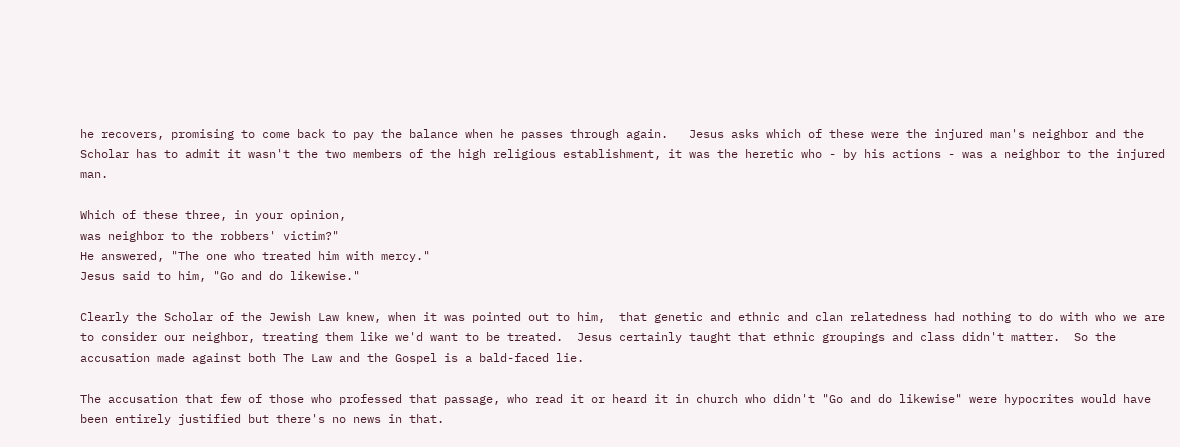he recovers, promising to come back to pay the balance when he passes through again.   Jesus asks which of these were the injured man's neighbor and the Scholar has to admit it wasn't the two members of the high religious establishment, it was the heretic who - by his actions - was a neighbor to the injured man.

Which of these three, in your opinion,
was neighbor to the robbers' victim?"
He answered, "The one who treated him with mercy."
Jesus said to him, "Go and do likewise."

Clearly the Scholar of the Jewish Law knew, when it was pointed out to him,  that genetic and ethnic and clan relatedness had nothing to do with who we are to consider our neighbor, treating them like we'd want to be treated.  Jesus certainly taught that ethnic groupings and class didn't matter.  So the accusation made against both The Law and the Gospel is a bald-faced lie.

The accusation that few of those who professed that passage, who read it or heard it in church who didn't "Go and do likewise" were hypocrites would have been entirely justified but there's no news in that.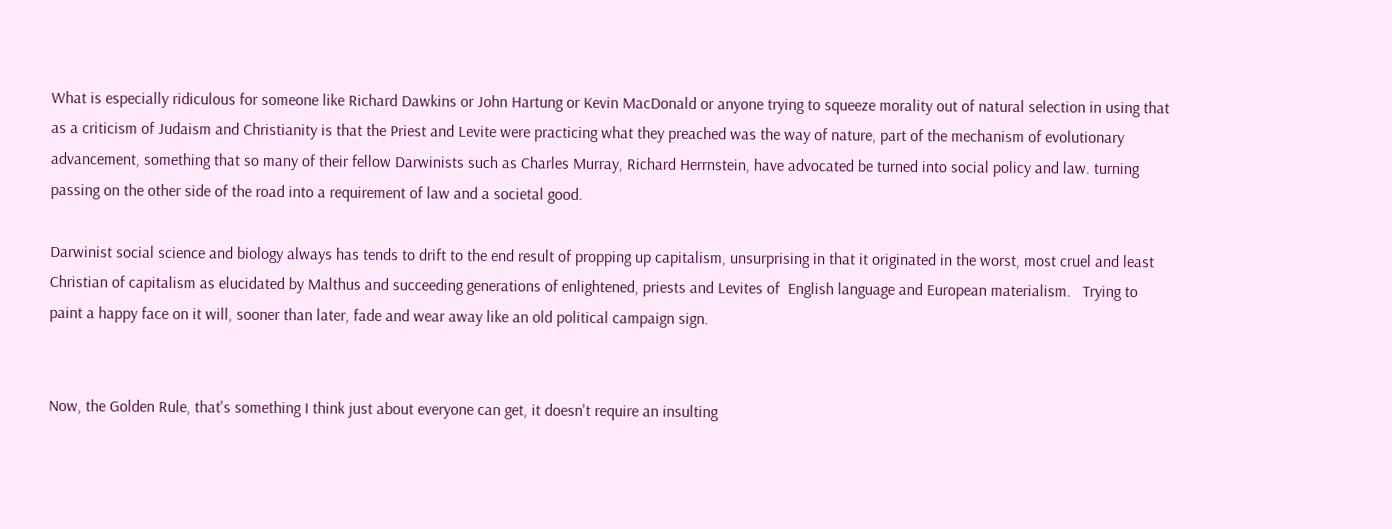What is especially ridiculous for someone like Richard Dawkins or John Hartung or Kevin MacDonald or anyone trying to squeeze morality out of natural selection in using that as a criticism of Judaism and Christianity is that the Priest and Levite were practicing what they preached was the way of nature, part of the mechanism of evolutionary advancement, something that so many of their fellow Darwinists such as Charles Murray, Richard Herrnstein, have advocated be turned into social policy and law. turning passing on the other side of the road into a requirement of law and a societal good.

Darwinist social science and biology always has tends to drift to the end result of propping up capitalism, unsurprising in that it originated in the worst, most cruel and least Christian of capitalism as elucidated by Malthus and succeeding generations of enlightened, priests and Levites of  English language and European materialism.   Trying to paint a happy face on it will, sooner than later, fade and wear away like an old political campaign sign.


Now, the Golden Rule, that's something I think just about everyone can get, it doesn't require an insulting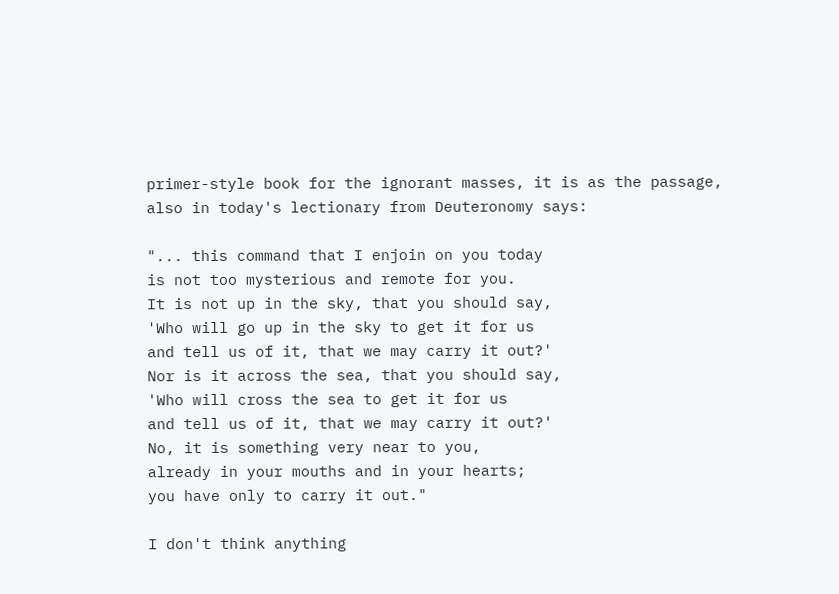primer-style book for the ignorant masses, it is as the passage, also in today's lectionary from Deuteronomy says:

"... this command that I enjoin on you today
is not too mysterious and remote for you.
It is not up in the sky, that you should say,
'Who will go up in the sky to get it for us
and tell us of it, that we may carry it out?'
Nor is it across the sea, that you should say,
'Who will cross the sea to get it for us
and tell us of it, that we may carry it out?'
No, it is something very near to you,
already in your mouths and in your hearts;
you have only to carry it out."

I don't think anything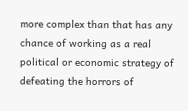more complex than that has any chance of working as a real political or economic strategy of defeating the horrors of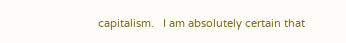capitalism.   I am absolutely certain that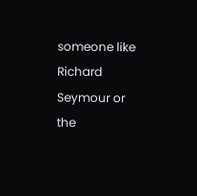someone like Richard Seymour or the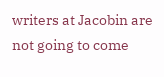writers at Jacobin are not going to come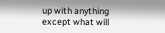up with anything except what will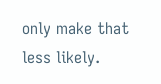only make that less likely.